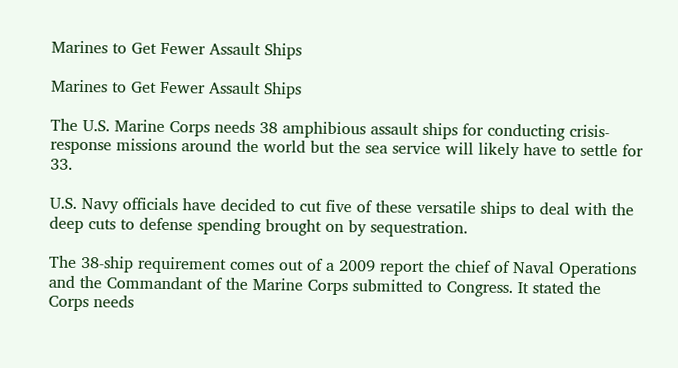Marines to Get Fewer Assault Ships

Marines to Get Fewer Assault Ships

The U.S. Marine Corps needs 38 amphibious assault ships for conducting crisis-response missions around the world but the sea service will likely have to settle for 33.

U.S. Navy officials have decided to cut five of these versatile ships to deal with the deep cuts to defense spending brought on by sequestration.

The 38-ship requirement comes out of a 2009 report the chief of Naval Operations and the Commandant of the Marine Corps submitted to Congress. It stated the Corps needs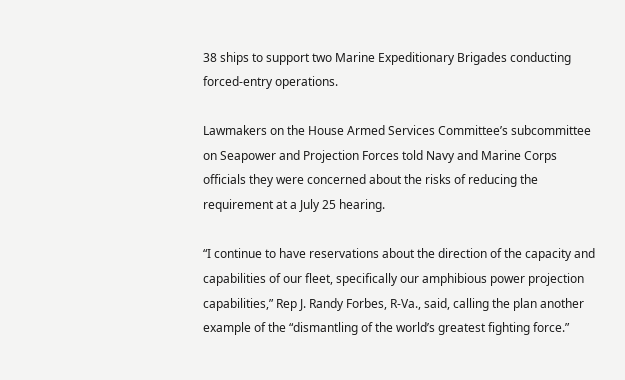38 ships to support two Marine Expeditionary Brigades conducting forced-entry operations.

Lawmakers on the House Armed Services Committee’s subcommittee on Seapower and Projection Forces told Navy and Marine Corps officials they were concerned about the risks of reducing the requirement at a July 25 hearing.

“I continue to have reservations about the direction of the capacity and capabilities of our fleet, specifically our amphibious power projection capabilities,” Rep J. Randy Forbes, R-Va., said, calling the plan another example of the “dismantling of the world’s greatest fighting force.”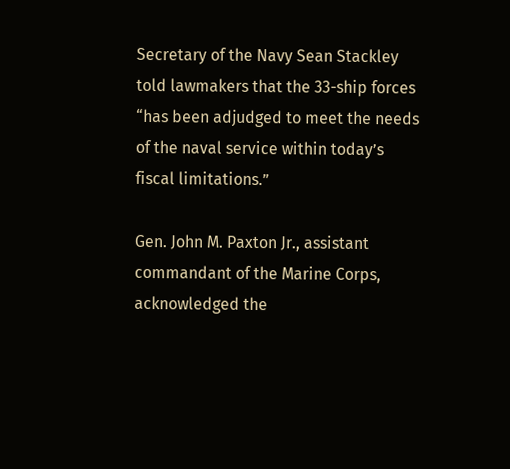Secretary of the Navy Sean Stackley told lawmakers that the 33-ship forces “has been adjudged to meet the needs of the naval service within today’s fiscal limitations.”

Gen. John M. Paxton Jr., assistant commandant of the Marine Corps, acknowledged the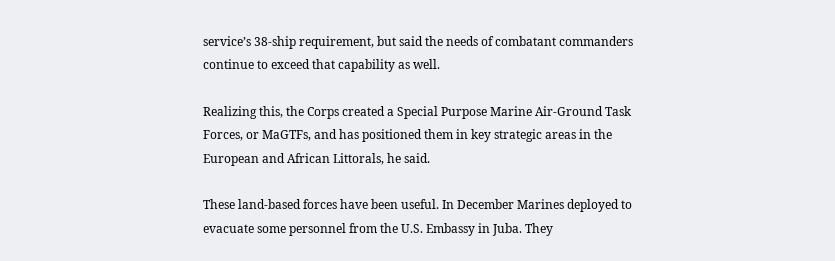service’s 38-ship requirement, but said the needs of combatant commanders continue to exceed that capability as well.

Realizing this, the Corps created a Special Purpose Marine Air-Ground Task Forces, or MaGTFs, and has positioned them in key strategic areas in the European and African Littorals, he said.

These land-based forces have been useful. In December Marines deployed to evacuate some personnel from the U.S. Embassy in Juba. They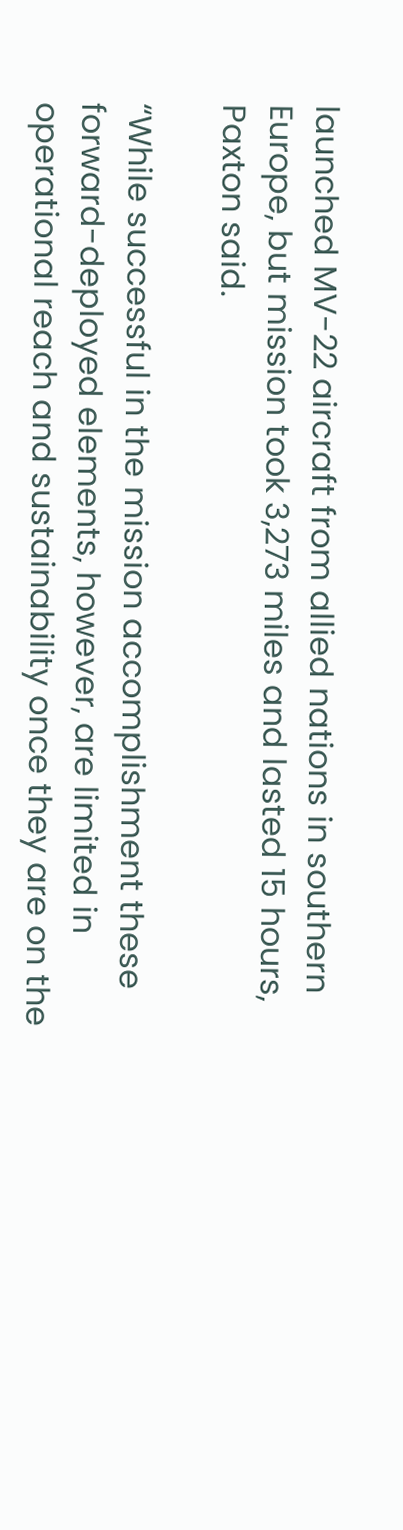launched MV-22 aircraft from allied nations in southern Europe, but mission took 3,273 miles and lasted 15 hours, Paxton said.

“While successful in the mission accomplishment these forward-deployed elements, however, are limited in operational reach and sustainability once they are on the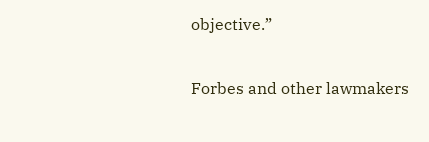objective.”

Forbes and other lawmakers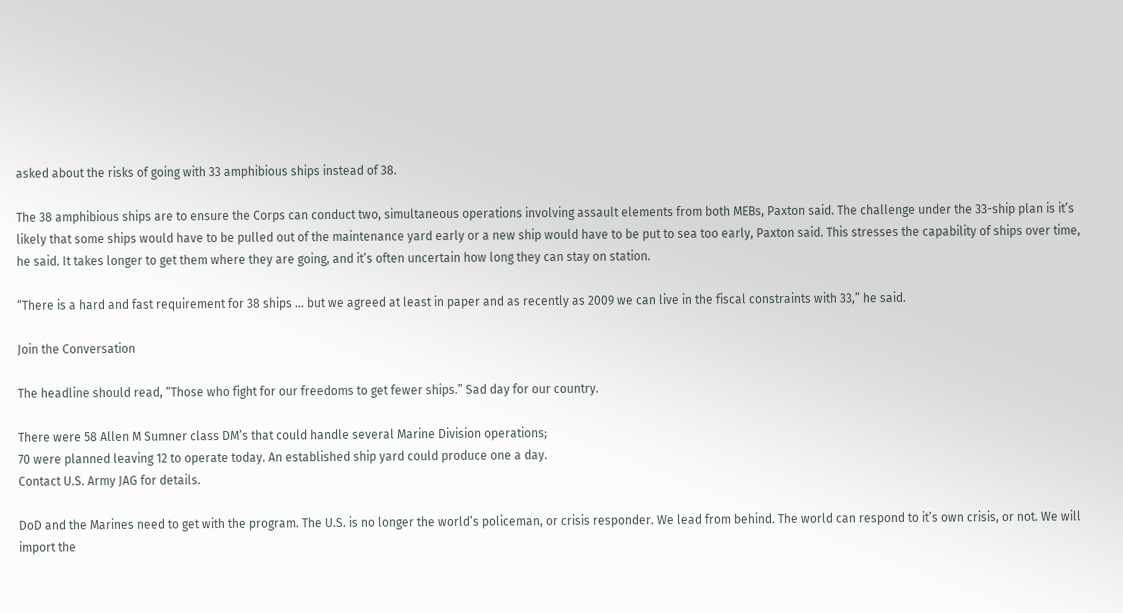asked about the risks of going with 33 amphibious ships instead of 38.

The 38 amphibious ships are to ensure the Corps can conduct two, simultaneous operations involving assault elements from both MEBs, Paxton said. The challenge under the 33-ship plan is it’s likely that some ships would have to be pulled out of the maintenance yard early or a new ship would have to be put to sea too early, Paxton said. This stresses the capability of ships over time, he said. It takes longer to get them where they are going, and it’s often uncertain how long they can stay on station.

“There is a hard and fast requirement for 38 ships … but we agreed at least in paper and as recently as 2009 we can live in the fiscal constraints with 33,” he said.

Join the Conversation

The headline should read, “Those who fight for our freedoms to get fewer ships.” Sad day for our country.

There were 58 Allen M Sumner class DM’s that could handle several Marine Division operations;
70 were planned leaving 12 to operate today. An established ship yard could produce one a day.
Contact U.S. Army JAG for details.

DoD and the Marines need to get with the program. The U.S. is no longer the world’s policeman, or crisis responder. We lead from behind. The world can respond to it’s own crisis, or not. We will import the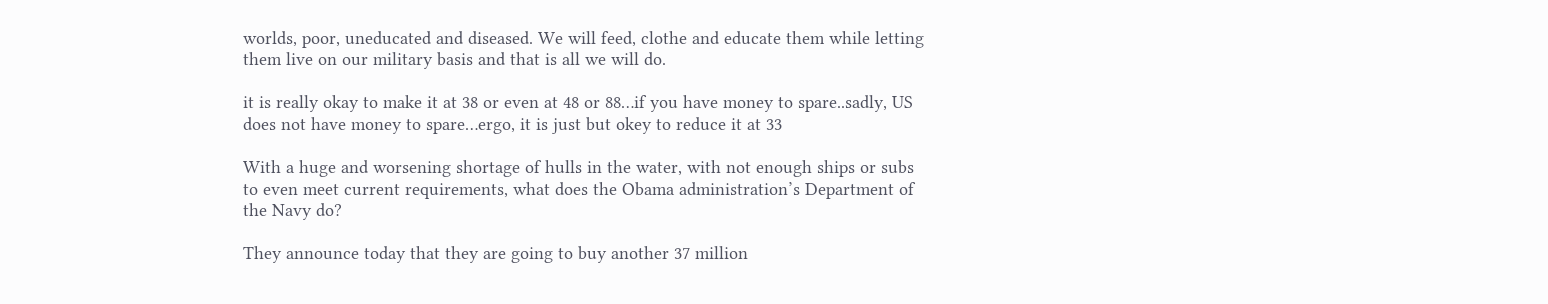worlds, poor, uneducated and diseased. We will feed, clothe and educate them while letting them live on our military basis and that is all we will do.

it is really okay to make it at 38 or even at 48 or 88…if you have money to spare..sadly, US does not have money to spare…ergo, it is just but okey to reduce it at 33

With a huge and worsening shortage of hulls in the water, with not enough ships or subs to even meet current requirements, what does the Obama administration’s Department of the Navy do?

They announce today that they are going to buy another 37 million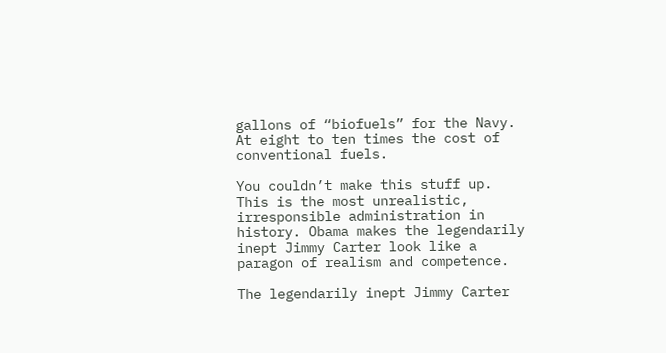gallons of “biofuels” for the Navy. At eight to ten times the cost of conventional fuels.

You couldn’t make this stuff up. This is the most unrealistic, irresponsible administration in history. Obama makes the legendarily inept Jimmy Carter look like a paragon of realism and competence.

The legendarily inept Jimmy Carter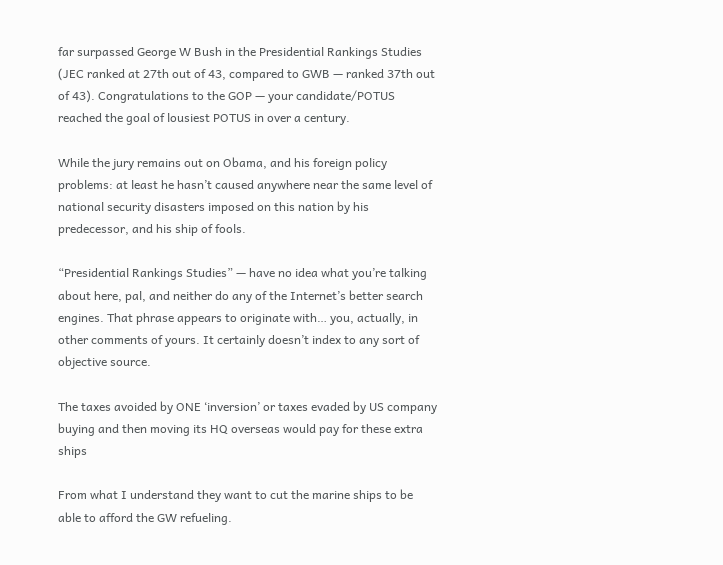far surpassed George W Bush in the Presidential Rankings Studies (JEC ranked at 27th out of 43, compared to GWB — ranked 37th out of 43). Congratulations to the GOP — your candidate/POTUS reached the goal of lousiest POTUS in over a century.

While the jury remains out on Obama, and his foreign policy problems: at least he hasn’t caused anywhere near the same level of national security disasters imposed on this nation by his predecessor, and his ship of fools.

“Presidential Rankings Studies” — have no idea what you’re talking about here, pal, and neither do any of the Internet’s better search engines. That phrase appears to originate with… you, actually, in other comments of yours. It certainly doesn’t index to any sort of objective source.

The taxes avoided by ONE ‘inversion’ or taxes evaded by US company buying and then moving its HQ overseas would pay for these extra ships

From what I understand they want to cut the marine ships to be able to afford the GW refueling.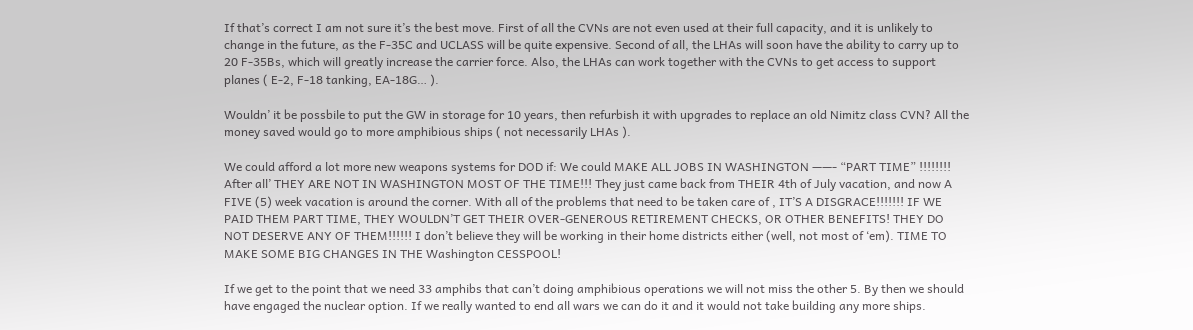If that’s correct I am not sure it’s the best move. First of all the CVNs are not even used at their full capacity, and it is unlikely to change in the future, as the F-35C and UCLASS will be quite expensive. Second of all, the LHAs will soon have the ability to carry up to 20 F-35Bs, which will greatly increase the carrier force. Also, the LHAs can work together with the CVNs to get access to support planes ( E-2, F-18 tanking, EA-18G… ).

Wouldn’ it be possbile to put the GW in storage for 10 years, then refurbish it with upgrades to replace an old Nimitz class CVN? All the money saved would go to more amphibious ships ( not necessarily LHAs ).

We could afford a lot more new weapons systems for DOD if: We could MAKE ALL JOBS IN WASHINGTON ——- “PART TIME” !!!!!!!! After all’ THEY ARE NOT IN WASHINGTON MOST OF THE TIME!!! They just came back from THEIR 4th of July vacation, and now A FIVE (5) week vacation is around the corner. With all of the problems that need to be taken care of , IT’S A DISGRACE!!!!!!! IF WE PAID THEM PART TIME, THEY WOULDN’T GET THEIR OVER-GENEROUS RETIREMENT CHECKS, OR OTHER BENEFITS! THEY DO NOT DESERVE ANY OF THEM!!!!!! I don’t believe they will be working in their home districts either (well, not most of ‘em). TIME TO MAKE SOME BIG CHANGES IN THE Washington CESSPOOL!

If we get to the point that we need 33 amphibs that can’t doing amphibious operations we will not miss the other 5. By then we should have engaged the nuclear option. If we really wanted to end all wars we can do it and it would not take building any more ships.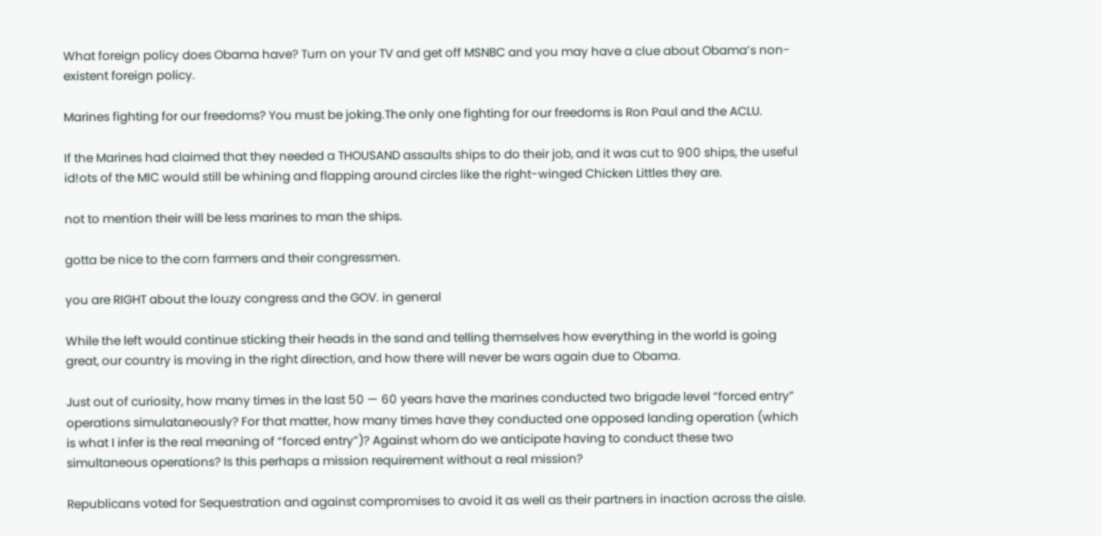What foreign policy does Obama have? Turn on your TV and get off MSNBC and you may have a clue about Obama’s non-existent foreign policy.

Marines fighting for our freedoms? You must be joking.The only one fighting for our freedoms is Ron Paul and the ACLU.

If the Marines had claimed that they needed a THOUSAND assaults ships to do their job, and it was cut to 900 ships, the useful id!ots of the MIC would still be whining and flapping around circles like the right-winged Chicken Littles they are.

not to mention their will be less marines to man the ships.

gotta be nice to the corn farmers and their congressmen.

you are RIGHT about the louzy congress and the GOV. in general

While the left would continue sticking their heads in the sand and telling themselves how everything in the world is going great, our country is moving in the right direction, and how there will never be wars again due to Obama.

Just out of curiosity, how many times in the last 50 — 60 years have the marines conducted two brigade level “forced entry” operations simulataneously? For that matter, how many times have they conducted one opposed landing operation (which is what I infer is the real meaning of “forced entry”)? Against whom do we anticipate having to conduct these two simultaneous operations? Is this perhaps a mission requirement without a real mission?

Republicans voted for Sequestration and against compromises to avoid it as well as their partners in inaction across the aisle.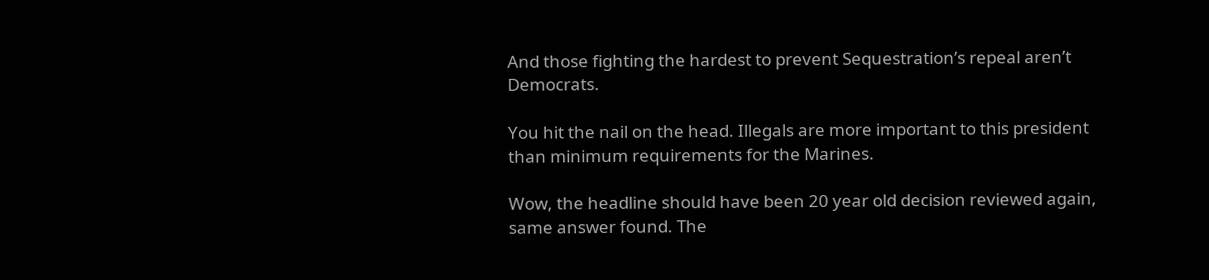And those fighting the hardest to prevent Sequestration’s repeal aren’t Democrats.

You hit the nail on the head. Illegals are more important to this president than minimum requirements for the Marines.

Wow, the headline should have been 20 year old decision reviewed again, same answer found. The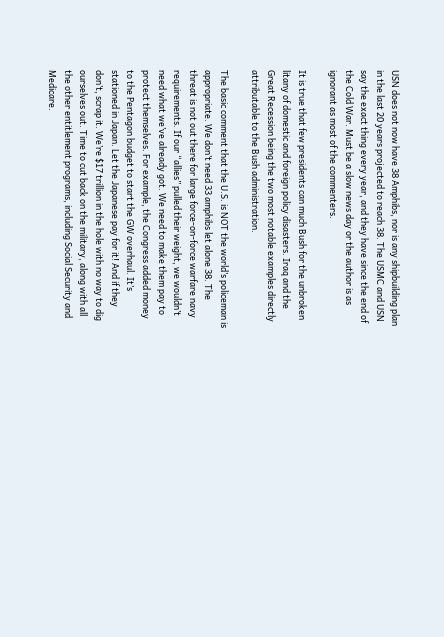USN does not now have 38 Amphibs, nor is any shipbuilding plan in the last 20 years projected to reach 38. The USMC and USN say the exact thing every year, and they have since the end of the Cold War. Must be a slow news day or the author is as ignorant as most of the commenters.

It is true that few presidents can much Bush for the unbroken litany of domestic and foreign policy disasters. Iraq and the Great Recession being the two most notable examples directly attributable to the Bush administration.

The basic comment that the U.S. is NOT the world’s policeman is appropriate. We don’t need 33 amphibs let alone 38. The threat is not out there for large force-on-force warfare navy requirements. If our “allies” pulled their weight, we wouldn’t need what we’ve already got. We need to make them pay to protect themselves. For example, the Congress added money to the Pentagon budget to start the GW overhaul. It’s stationed in Japan. Let the Japanese pay for it! And if they don’t, scrap it. We’re $17 trillion in the hole with no way to dig ourselves out. Time to cut back on the military, along with all the other entitlement programs, including Social Security and Medicare.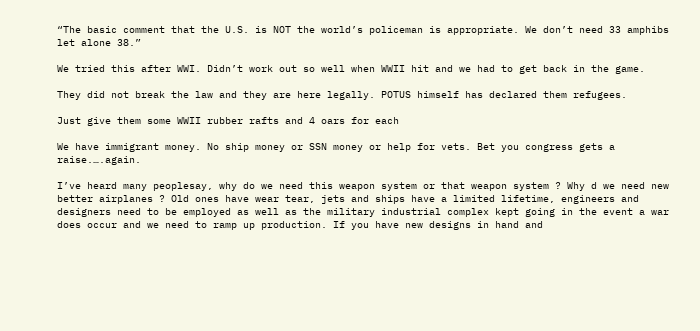“The basic comment that the U.S. is NOT the world’s policeman is appropriate. We don’t need 33 amphibs let alone 38.”

We tried this after WWI. Didn’t work out so well when WWII hit and we had to get back in the game.

They did not break the law and they are here legally. POTUS himself has declared them refugees.

Just give them some WWII rubber rafts and 4 oars for each

We have immigrant money. No ship money or SSN money or help for vets. Bet you congress gets a raise.….again.

I’ve heard many peoplesay, why do we need this weapon system or that weapon system ? Why d we need new better airplanes ? Old ones have wear tear, jets and ships have a limited lifetime, engineers and designers need to be employed as well as the military industrial complex kept going in the event a war does occur and we need to ramp up production. If you have new designs in hand and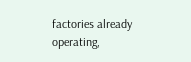factories already operating,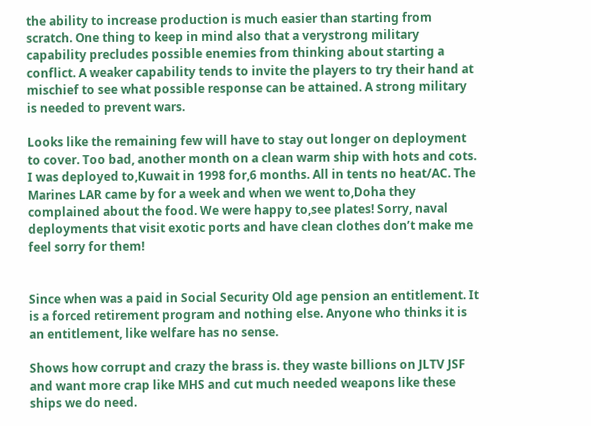the ability to increase production is much easier than starting from scratch. One thing to keep in mind also that a verystrong military capability precludes possible enemies from thinking about starting a conflict. A weaker capability tends to invite the players to try their hand at mischief to see what possible response can be attained. A strong military is needed to prevent wars.

Looks like the remaining few will have to stay out longer on deployment to cover. Too bad, another month on a clean warm ship with hots and cots. I was deployed to,Kuwait in 1998 for,6 months. All in tents no heat/AC. The Marines LAR came by for a week and when we went to,Doha they complained about the food. We were happy to,see plates! Sorry, naval deployments that visit exotic ports and have clean clothes don’t make me feel sorry for them!


Since when was a paid in Social Security Old age pension an entitlement. It is a forced retirement program and nothing else. Anyone who thinks it is an entitlement, like welfare has no sense.

Shows how corrupt and crazy the brass is. they waste billions on JLTV JSF and want more crap like MHS and cut much needed weapons like these ships we do need.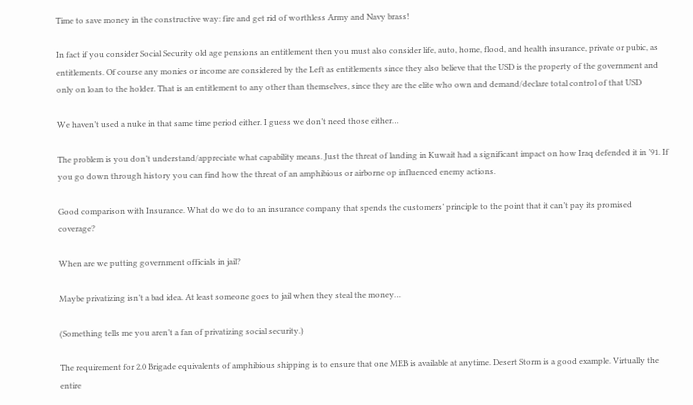Time to save money in the constructive way: fire and get rid of worthless Army and Navy brass!

In fact if you consider Social Security old age pensions an entitlement then you must also consider life, auto, home, flood, and health insurance, private or pubic, as entitlements. Of course any monies or income are considered by the Left as entitlements since they also believe that the USD is the property of the government and only on loan to the holder. That is an entitlement to any other than themselves, since they are the elite who own and demand/declare total control of that USD

We haven’t used a nuke in that same time period either. I guess we don’t need those either…

The problem is you don’t understand/appreciate what capability means. Just the threat of landing in Kuwait had a significant impact on how Iraq defended it in ’91. If you go down through history you can find how the threat of an amphibious or airborne op influenced enemy actions.

Good comparison with Insurance. What do we do to an insurance company that spends the customers’ principle to the point that it can’t pay its promised coverage?

When are we putting government officials in jail?

Maybe privatizing isn’t a bad idea. At least someone goes to jail when they steal the money…

(Something tells me you aren’t a fan of privatizing social security.)

The requirement for 2.0 Brigade equivalents of amphibious shipping is to ensure that one MEB is available at anytime. Desert Storm is a good example. Virtually the entire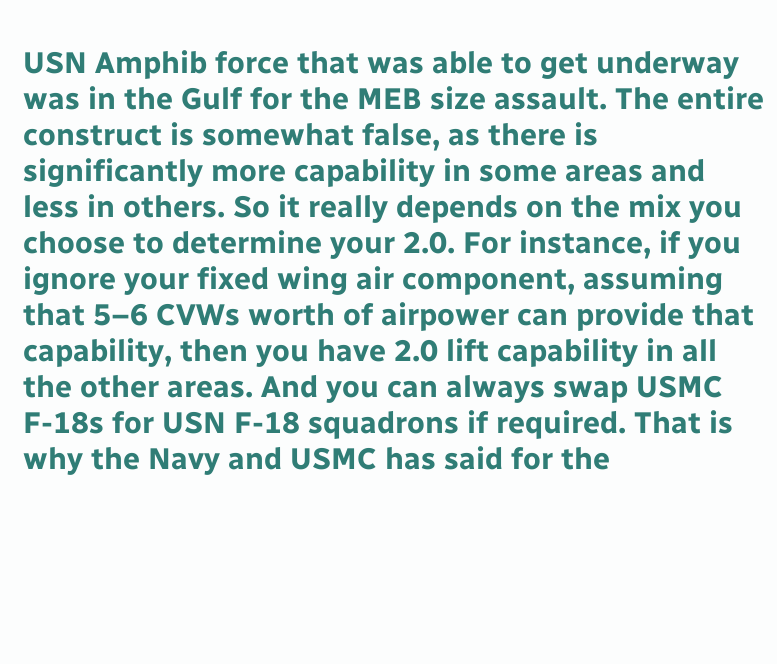USN Amphib force that was able to get underway was in the Gulf for the MEB size assault. The entire construct is somewhat false, as there is significantly more capability in some areas and less in others. So it really depends on the mix you choose to determine your 2.0. For instance, if you ignore your fixed wing air component, assuming that 5–6 CVWs worth of airpower can provide that capability, then you have 2.0 lift capability in all the other areas. And you can always swap USMC F-18s for USN F-18 squadrons if required. That is why the Navy and USMC has said for the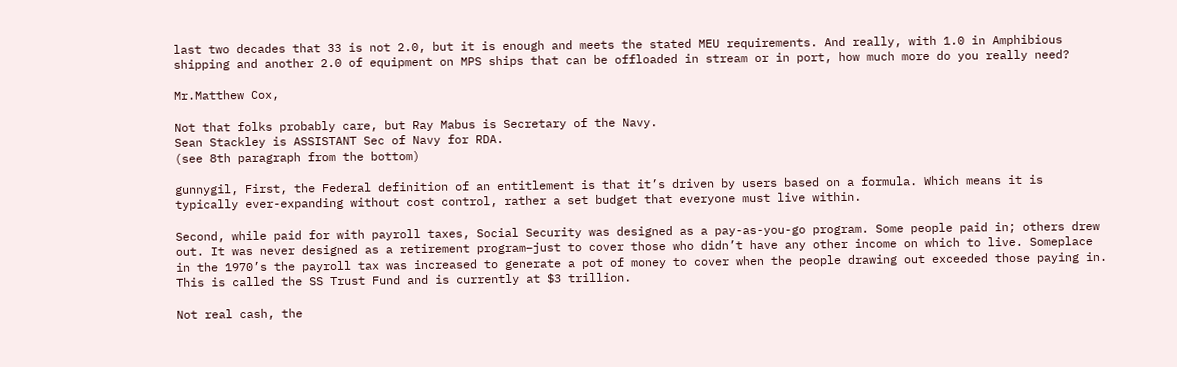last two decades that 33 is not 2.0, but it is enough and meets the stated MEU requirements. And really, with 1.0 in Amphibious shipping and another 2.0 of equipment on MPS ships that can be offloaded in stream or in port, how much more do you really need?

Mr.Matthew Cox,

Not that folks probably care, but Ray Mabus is Secretary of the Navy.
Sean Stackley is ASSISTANT Sec of Navy for RDA.
(see 8th paragraph from the bottom)

gunnygil, First, the Federal definition of an entitlement is that it’s driven by users based on a formula. Which means it is typically ever-expanding without cost control, rather a set budget that everyone must live within.

Second, while paid for with payroll taxes, Social Security was designed as a pay-as-you-go program. Some people paid in; others drew out. It was never designed as a retirement program–just to cover those who didn’t have any other income on which to live. Someplace in the 1970’s the payroll tax was increased to generate a pot of money to cover when the people drawing out exceeded those paying in. This is called the SS Trust Fund and is currently at $3 trillion.

Not real cash, the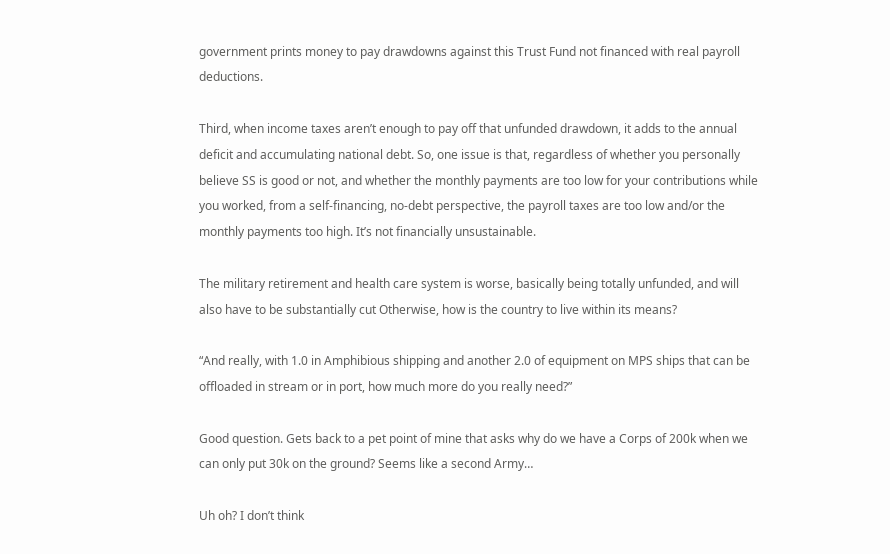government prints money to pay drawdowns against this Trust Fund not financed with real payroll deductions.

Third, when income taxes aren’t enough to pay off that unfunded drawdown, it adds to the annual deficit and accumulating national debt. So, one issue is that, regardless of whether you personally believe SS is good or not, and whether the monthly payments are too low for your contributions while you worked, from a self-financing, no-debt perspective, the payroll taxes are too low and/or the monthly payments too high. It’s not financially unsustainable.

The military retirement and health care system is worse, basically being totally unfunded, and will also have to be substantially cut Otherwise, how is the country to live within its means?

“And really, with 1.0 in Amphibious shipping and another 2.0 of equipment on MPS ships that can be offloaded in stream or in port, how much more do you really need?”

Good question. Gets back to a pet point of mine that asks why do we have a Corps of 200k when we can only put 30k on the ground? Seems like a second Army…

Uh oh? I don’t think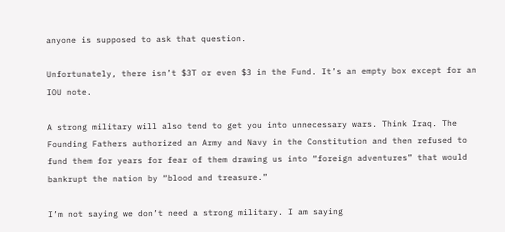anyone is supposed to ask that question.

Unfortunately, there isn’t $3T or even $3 in the Fund. It’s an empty box except for an IOU note.

A strong military will also tend to get you into unnecessary wars. Think Iraq. The Founding Fathers authorized an Army and Navy in the Constitution and then refused to fund them for years for fear of them drawing us into “foreign adventures” that would bankrupt the nation by “blood and treasure.”

I’m not saying we don’t need a strong military. I am saying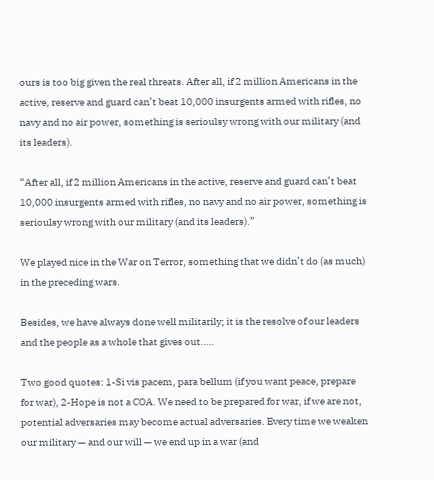ours is too big given the real threats. After all, if 2 million Americans in the active, reserve and guard can’t beat 10,000 insurgents armed with rifles, no navy and no air power, something is serioulsy wrong with our military (and its leaders).

“After all, if 2 million Americans in the active, reserve and guard can’t beat 10,000 insurgents armed with rifles, no navy and no air power, something is serioulsy wrong with our military (and its leaders).”

We played nice in the War on Terror, something that we didn’t do (as much) in the preceding wars.

Besides, we have always done well militarily; it is the resolve of our leaders and the people as a whole that gives out.….

Two good quotes: 1-Si vis pacem, para bellum (if you want peace, prepare for war), 2-Hope is not a COA. We need to be prepared for war, if we are not, potential adversaries may become actual adversaries. Every time we weaken our military — and our will — we end up in a war (and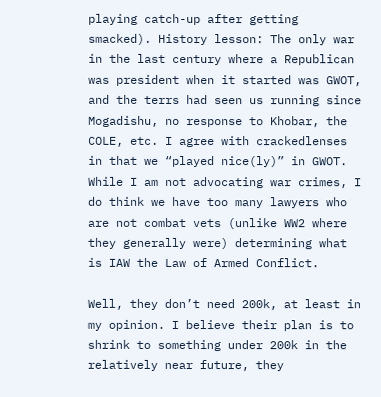playing catch-up after getting smacked). History lesson: The only war in the last century where a Republican was president when it started was GWOT, and the terrs had seen us running since Mogadishu, no response to Khobar, the COLE, etc. I agree with crackedlenses in that we “played nice(ly)” in GWOT. While I am not advocating war crimes, I do think we have too many lawyers who are not combat vets (unlike WW2 where they generally were) determining what is IAW the Law of Armed Conflict.

Well, they don’t need 200k, at least in my opinion. I believe their plan is to shrink to something under 200k in the relatively near future, they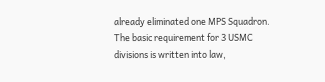already eliminated one MPS Squadron. The basic requirement for 3 USMC divisions is written into law,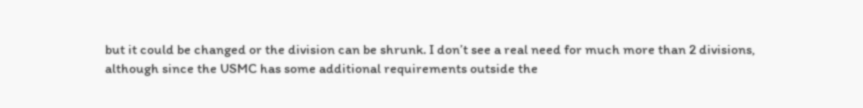but it could be changed or the division can be shrunk. I don’t see a real need for much more than 2 divisions, although since the USMC has some additional requirements outside the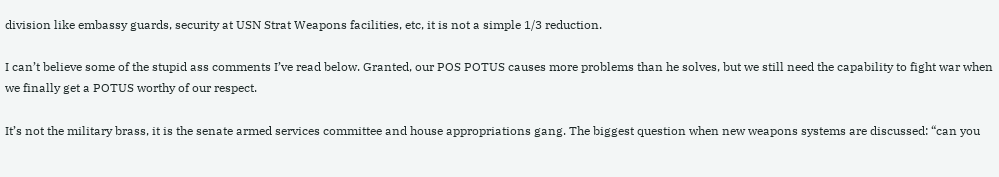division like embassy guards, security at USN Strat Weapons facilities, etc, it is not a simple 1/3 reduction.

I can’t believe some of the stupid ass comments I’ve read below. Granted, our POS POTUS causes more problems than he solves, but we still need the capability to fight war when we finally get a POTUS worthy of our respect.

It’s not the military brass, it is the senate armed services committee and house appropriations gang. The biggest question when new weapons systems are discussed: “can you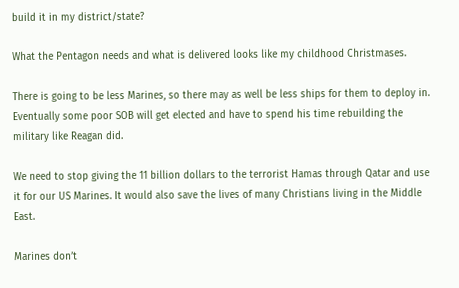build it in my district/state?

What the Pentagon needs and what is delivered looks like my childhood Christmases.

There is going to be less Marines, so there may as well be less ships for them to deploy in. Eventually some poor SOB will get elected and have to spend his time rebuilding the military like Reagan did.

We need to stop giving the 11 billion dollars to the terrorist Hamas through Qatar and use it for our US Marines. It would also save the lives of many Christians living in the Middle East.

Marines don’t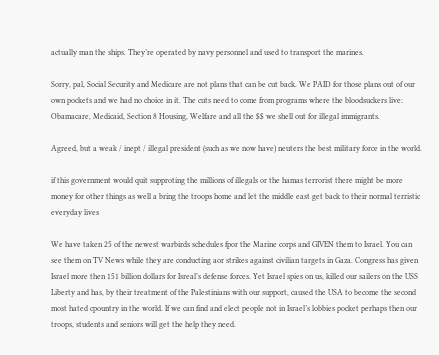actually man the ships. They’re operated by navy personnel and used to transport the marines.

Sorry, pal, Social Security and Medicare are not plans that can be cut back. We PAID for those plans out of our own pockets and we had no choice in it. The cuts need to come from programs where the bloodsuckers live: Obamacare, Medicaid, Section 8 Housing, Welfare and all the $$ we shell out for illegal immigrants.

Agreed, but a weak / inept / illegal president (such as we now have) neuters the best military force in the world.

if this government would quit supproting the millions of illegals or the hamas terrorist there might be more money for other things as well a bring the troops home and let the middle east get back to their normal terristic everyday lives

We have taken 25 of the newest warbirds schedules fpor the Marine corps and GIVEN them to Israel. You can see them on TV News while they are conducting aor strikes against civilian targets in Gaza. Congress has given Israel more then 151 billion dollars for Isreal’s defense forces. Yet Israel spies on us, killed our sailers on the USS Liberty and has, by their treatment of the Palestinians with our support, caused the USA to become the second most hated cpountry in the world. If we can find and elect people not in Israel’s lobbies pocket perhaps then our troops, students and seniors will get the help they need.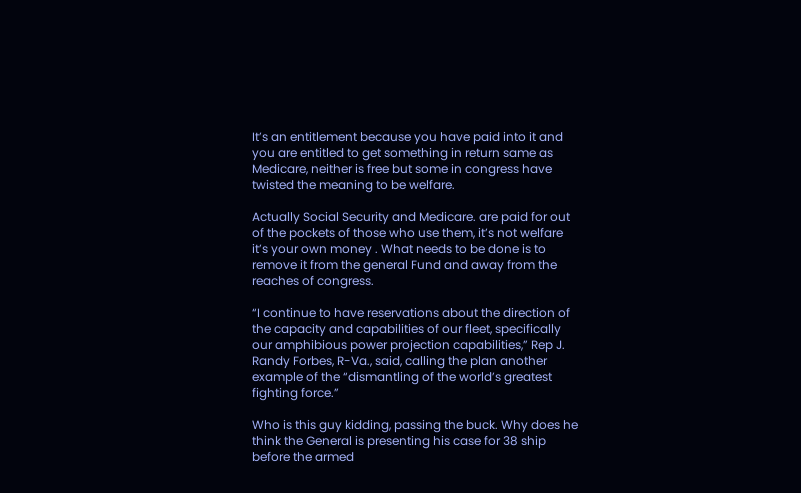It’s an entitlement because you have paid into it and you are entitled to get something in return same as Medicare, neither is free but some in congress have twisted the meaning to be welfare.

Actually Social Security and Medicare. are paid for out of the pockets of those who use them, it’s not welfare it’s your own money . What needs to be done is to remove it from the general Fund and away from the reaches of congress.

“I continue to have reservations about the direction of the capacity and capabilities of our fleet, specifically our amphibious power projection capabilities,” Rep J. Randy Forbes, R-Va., said, calling the plan another example of the “dismantling of the world’s greatest fighting force.”

Who is this guy kidding, passing the buck. Why does he think the General is presenting his case for 38 ship before the armed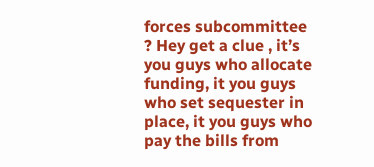forces subcommittee ? Hey get a clue , it’s you guys who allocate funding, it you guys who set sequester in place, it you guys who pay the bills from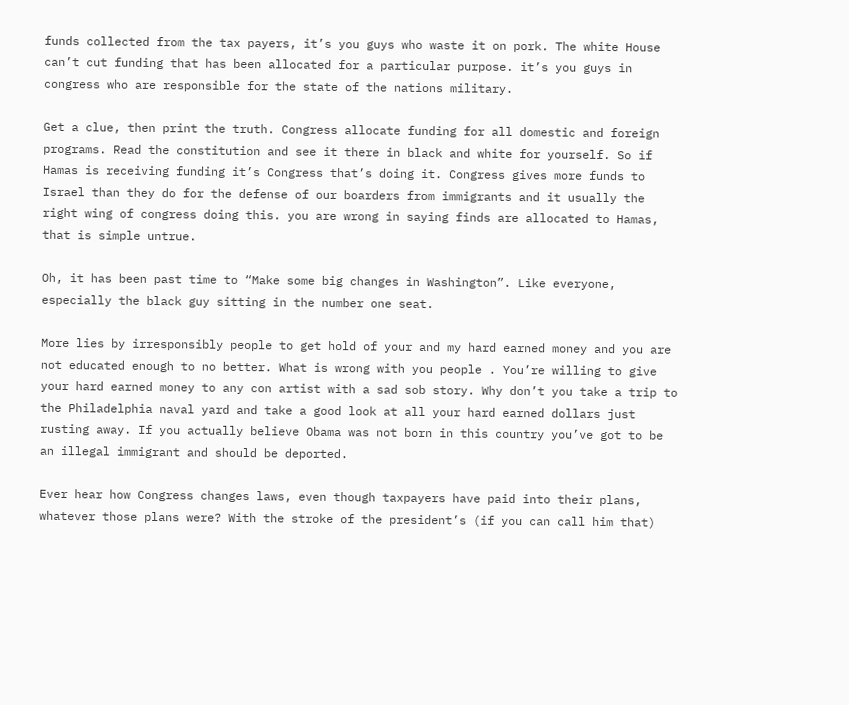funds collected from the tax payers, it’s you guys who waste it on pork. The white House can’t cut funding that has been allocated for a particular purpose. it’s you guys in congress who are responsible for the state of the nations military.

Get a clue, then print the truth. Congress allocate funding for all domestic and foreign programs. Read the constitution and see it there in black and white for yourself. So if Hamas is receiving funding it’s Congress that’s doing it. Congress gives more funds to Israel than they do for the defense of our boarders from immigrants and it usually the right wing of congress doing this. you are wrong in saying finds are allocated to Hamas, that is simple untrue.

Oh, it has been past time to “Make some big changes in Washington”. Like everyone, especially the black guy sitting in the number one seat.

More lies by irresponsibly people to get hold of your and my hard earned money and you are not educated enough to no better. What is wrong with you people . You’re willing to give your hard earned money to any con artist with a sad sob story. Why don’t you take a trip to the Philadelphia naval yard and take a good look at all your hard earned dollars just rusting away. If you actually believe Obama was not born in this country you’ve got to be an illegal immigrant and should be deported.

Ever hear how Congress changes laws, even though taxpayers have paid into their plans, whatever those plans were? With the stroke of the president’s (if you can call him that)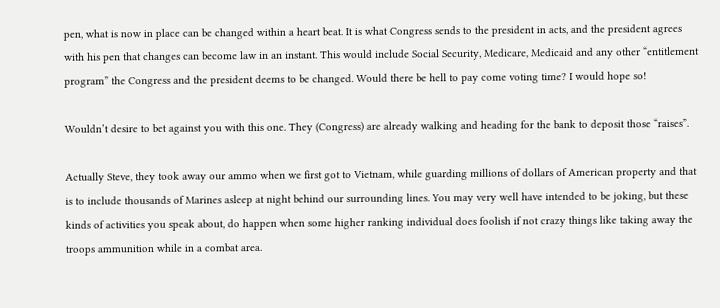pen, what is now in place can be changed within a heart beat. It is what Congress sends to the president in acts, and the president agrees with his pen that changes can become law in an instant. This would include Social Security, Medicare, Medicaid and any other “entitlement program” the Congress and the president deems to be changed. Would there be hell to pay come voting time? I would hope so!

Wouldn’t desire to bet against you with this one. They (Congress) are already walking and heading for the bank to deposit those “raises”.

Actually Steve, they took away our ammo when we first got to Vietnam, while guarding millions of dollars of American property and that is to include thousands of Marines asleep at night behind our surrounding lines. You may very well have intended to be joking, but these kinds of activities you speak about, do happen when some higher ranking individual does foolish if not crazy things like taking away the troops ammunition while in a combat area.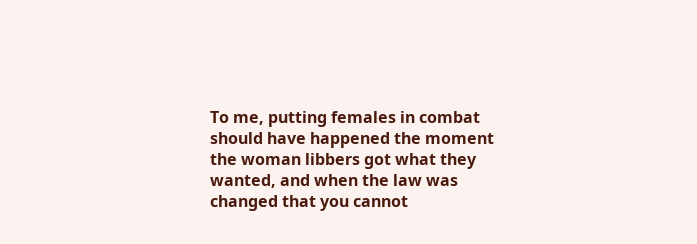To me, putting females in combat should have happened the moment the woman libbers got what they wanted, and when the law was changed that you cannot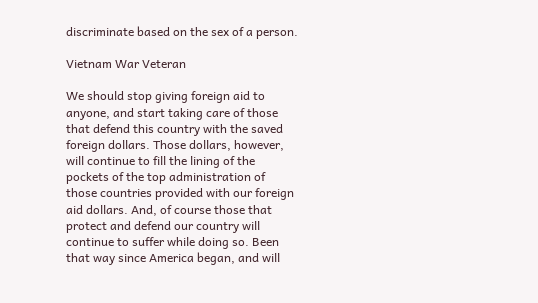discriminate based on the sex of a person.

Vietnam War Veteran

We should stop giving foreign aid to anyone, and start taking care of those that defend this country with the saved foreign dollars. Those dollars, however, will continue to fill the lining of the pockets of the top administration of those countries provided with our foreign aid dollars. And, of course those that protect and defend our country will continue to suffer while doing so. Been that way since America began, and will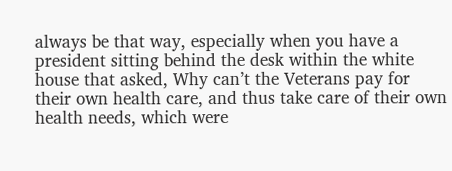always be that way, especially when you have a president sitting behind the desk within the white house that asked, Why can’t the Veterans pay for their own health care, and thus take care of their own health needs, which were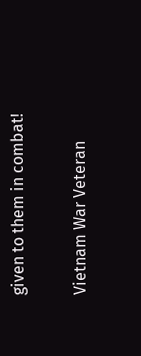given to them in combat!

Vietnam War Veteran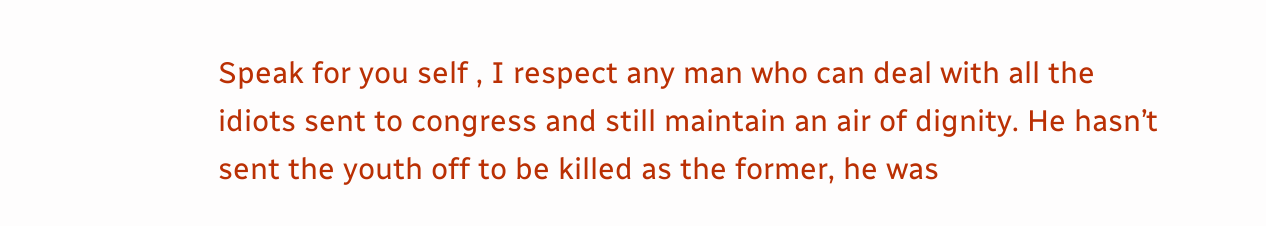Speak for you self , I respect any man who can deal with all the idiots sent to congress and still maintain an air of dignity. He hasn’t sent the youth off to be killed as the former, he was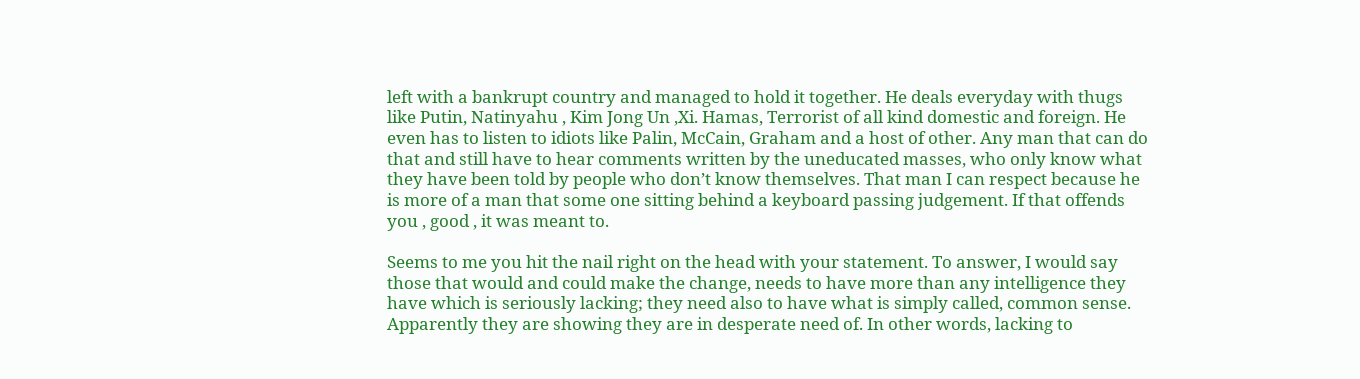left with a bankrupt country and managed to hold it together. He deals everyday with thugs like Putin, Natinyahu , Kim Jong Un ‚Xi. Hamas, Terrorist of all kind domestic and foreign. He even has to listen to idiots like Palin, McCain, Graham and a host of other. Any man that can do that and still have to hear comments written by the uneducated masses, who only know what they have been told by people who don’t know themselves. That man I can respect because he is more of a man that some one sitting behind a keyboard passing judgement. If that offends you , good , it was meant to.

Seems to me you hit the nail right on the head with your statement. To answer, I would say those that would and could make the change, needs to have more than any intelligence they have which is seriously lacking; they need also to have what is simply called, common sense. Apparently they are showing they are in desperate need of. In other words, lacking to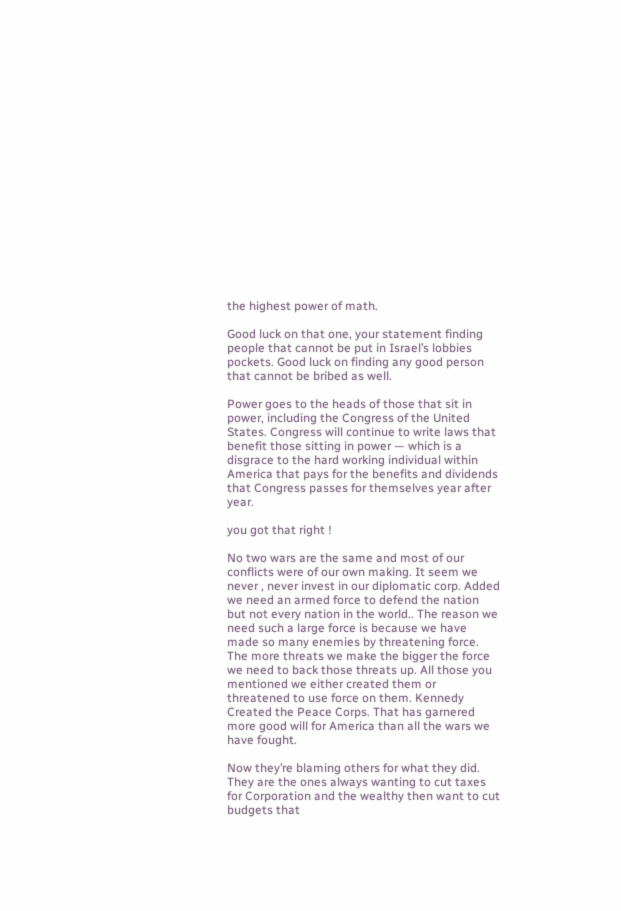the highest power of math.

Good luck on that one, your statement finding people that cannot be put in Israel’s lobbies pockets. Good luck on finding any good person that cannot be bribed as well.

Power goes to the heads of those that sit in power, including the Congress of the United States. Congress will continue to write laws that benefit those sitting in power — which is a disgrace to the hard working individual within America that pays for the benefits and dividends that Congress passes for themselves year after year.

you got that right !

No two wars are the same and most of our conflicts were of our own making. It seem we never , never invest in our diplomatic corp. Added we need an armed force to defend the nation but not every nation in the world.. The reason we need such a large force is because we have made so many enemies by threatening force. The more threats we make the bigger the force we need to back those threats up. All those you mentioned we either created them or threatened to use force on them. Kennedy Created the Peace Corps. That has garnered more good will for America than all the wars we have fought.

Now they’re blaming others for what they did. They are the ones always wanting to cut taxes for Corporation and the wealthy then want to cut budgets that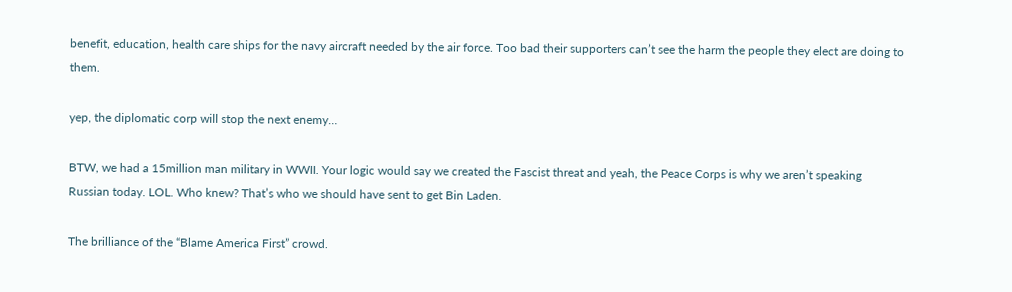benefit, education, health care ships for the navy aircraft needed by the air force. Too bad their supporters can’t see the harm the people they elect are doing to them.

yep, the diplomatic corp will stop the next enemy…

BTW, we had a 15million man military in WWII. Your logic would say we created the Fascist threat and yeah, the Peace Corps is why we aren’t speaking Russian today. LOL. Who knew? That’s who we should have sent to get Bin Laden.

The brilliance of the “Blame America First” crowd.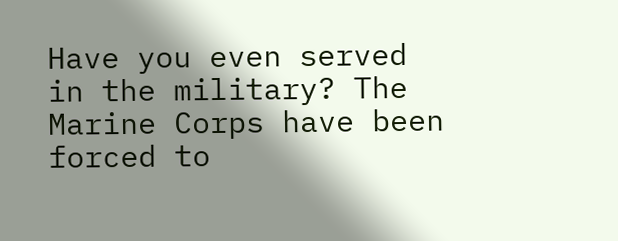Have you even served in the military? The Marine Corps have been forced to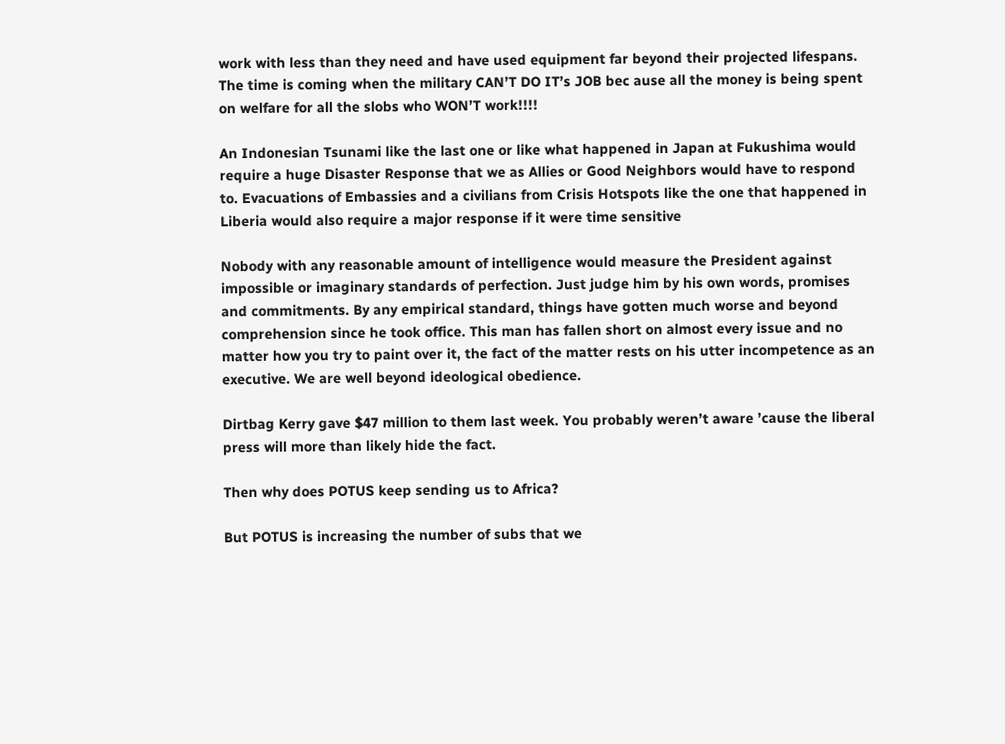work with less than they need and have used equipment far beyond their projected lifespans. The time is coming when the military CAN’T DO IT’s JOB bec ause all the money is being spent on welfare for all the slobs who WON’T work!!!!

An Indonesian Tsunami like the last one or like what happened in Japan at Fukushima would require a huge Disaster Response that we as Allies or Good Neighbors would have to respond to. Evacuations of Embassies and a civilians from Crisis Hotspots like the one that happened in Liberia would also require a major response if it were time sensitive

Nobody with any reasonable amount of intelligence would measure the President against impossible or imaginary standards of perfection. Just judge him by his own words, promises and commitments. By any empirical standard, things have gotten much worse and beyond comprehension since he took office. This man has fallen short on almost every issue and no matter how you try to paint over it, the fact of the matter rests on his utter incompetence as an executive. We are well beyond ideological obedience.

Dirtbag Kerry gave $47 million to them last week. You probably weren’t aware ’cause the liberal press will more than likely hide the fact.

Then why does POTUS keep sending us to Africa?

But POTUS is increasing the number of subs that we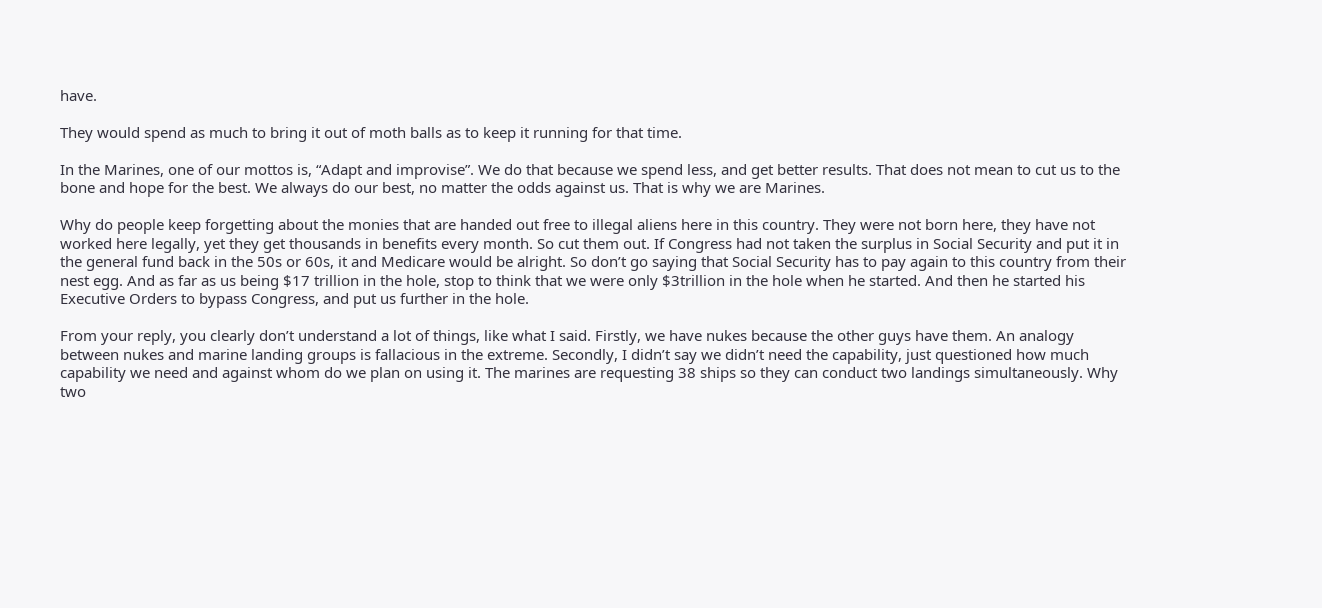have.

They would spend as much to bring it out of moth balls as to keep it running for that time.

In the Marines, one of our mottos is, “Adapt and improvise”. We do that because we spend less, and get better results. That does not mean to cut us to the bone and hope for the best. We always do our best, no matter the odds against us. That is why we are Marines.

Why do people keep forgetting about the monies that are handed out free to illegal aliens here in this country. They were not born here, they have not worked here legally, yet they get thousands in benefits every month. So cut them out. If Congress had not taken the surplus in Social Security and put it in the general fund back in the 50s or 60s, it and Medicare would be alright. So don’t go saying that Social Security has to pay again to this country from their nest egg. And as far as us being $17 trillion in the hole, stop to think that we were only $3trillion in the hole when he started. And then he started his Executive Orders to bypass Congress, and put us further in the hole.

From your reply, you clearly don’t understand a lot of things, like what I said. Firstly, we have nukes because the other guys have them. An analogy between nukes and marine landing groups is fallacious in the extreme. Secondly, I didn’t say we didn’t need the capability, just questioned how much capability we need and against whom do we plan on using it. The marines are requesting 38 ships so they can conduct two landings simultaneously. Why two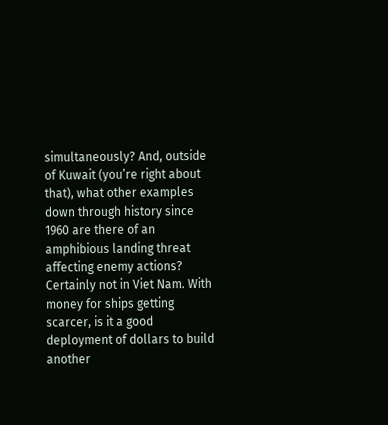simultaneously? And, outside of Kuwait (you’re right about that), what other examples down through history since 1960 are there of an amphibious landing threat affecting enemy actions? Certainly not in Viet Nam. With money for ships getting scarcer, is it a good deployment of dollars to build another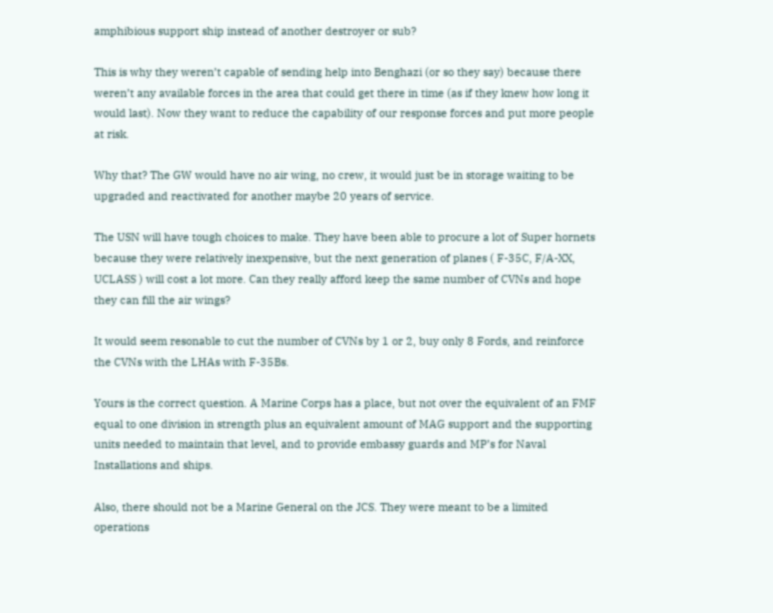amphibious support ship instead of another destroyer or sub?

This is why they weren’t capable of sending help into Benghazi (or so they say) because there weren’t any available forces in the area that could get there in time (as if they knew how long it would last). Now they want to reduce the capability of our response forces and put more people at risk.

Why that? The GW would have no air wing, no crew, it would just be in storage waiting to be upgraded and reactivated for another maybe 20 years of service.

The USN will have tough choices to make. They have been able to procure a lot of Super hornets because they were relatively inexpensive, but the next generation of planes ( F-35C, F/A-XX, UCLASS ) will cost a lot more. Can they really afford keep the same number of CVNs and hope they can fill the air wings?

It would seem resonable to cut the number of CVNs by 1 or 2, buy only 8 Fords, and reinforce the CVNs with the LHAs with F-35Bs.

Yours is the correct question. A Marine Corps has a place, but not over the equivalent of an FMF equal to one division in strength plus an equivalent amount of MAG support and the supporting units needed to maintain that level, and to provide embassy guards and MP’s for Naval Installations and ships.

Also, there should not be a Marine General on the JCS. They were meant to be a limited operations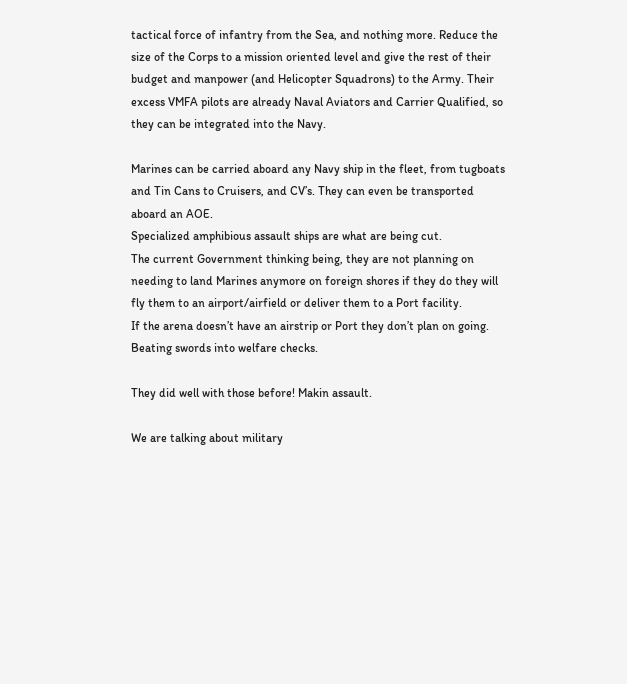tactical force of infantry from the Sea, and nothing more. Reduce the size of the Corps to a mission oriented level and give the rest of their budget and manpower (and Helicopter Squadrons) to the Army. Their excess VMFA pilots are already Naval Aviators and Carrier Qualified, so they can be integrated into the Navy.

Marines can be carried aboard any Navy ship in the fleet, from tugboats and Tin Cans to Cruisers, and CV’s. They can even be transported aboard an AOE.
Specialized amphibious assault ships are what are being cut.
The current Government thinking being, they are not planning on needing to land Marines anymore on foreign shores if they do they will fly them to an airport/airfield or deliver them to a Port facility.
If the arena doesn’t have an airstrip or Port they don’t plan on going.
Beating swords into welfare checks.

They did well with those before! Makin assault.

We are talking about military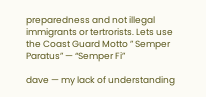preparedness and not illegal immigrants or tertrorists. Lets use the Coast Guard Motto ” Semper Paratus” — “Semper Fi”

dave — my lack of understanding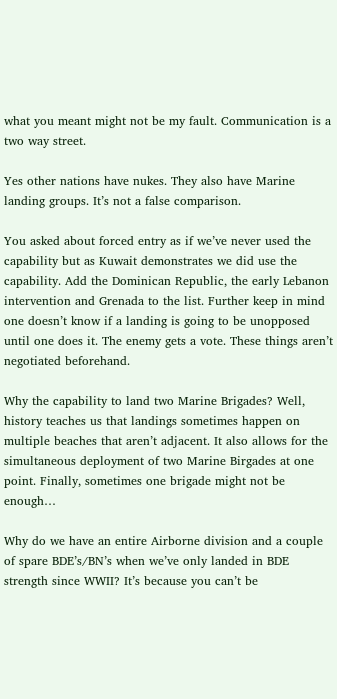what you meant might not be my fault. Communication is a two way street.

Yes other nations have nukes. They also have Marine landing groups. It’s not a false comparison.

You asked about forced entry as if we’ve never used the capability but as Kuwait demonstrates we did use the capability. Add the Dominican Republic, the early Lebanon intervention and Grenada to the list. Further keep in mind one doesn’t know if a landing is going to be unopposed until one does it. The enemy gets a vote. These things aren’t negotiated beforehand.

Why the capability to land two Marine Brigades? Well, history teaches us that landings sometimes happen on multiple beaches that aren’t adjacent. It also allows for the simultaneous deployment of two Marine Birgades at one point. Finally, sometimes one brigade might not be enough…

Why do we have an entire Airborne division and a couple of spare BDE’s/BN’s when we’ve only landed in BDE strength since WWII? It’s because you can’t be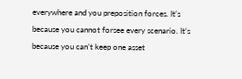everywhere and you preposition forces. It’s because you cannot forsee every scenario. It’s because you can’t keep one asset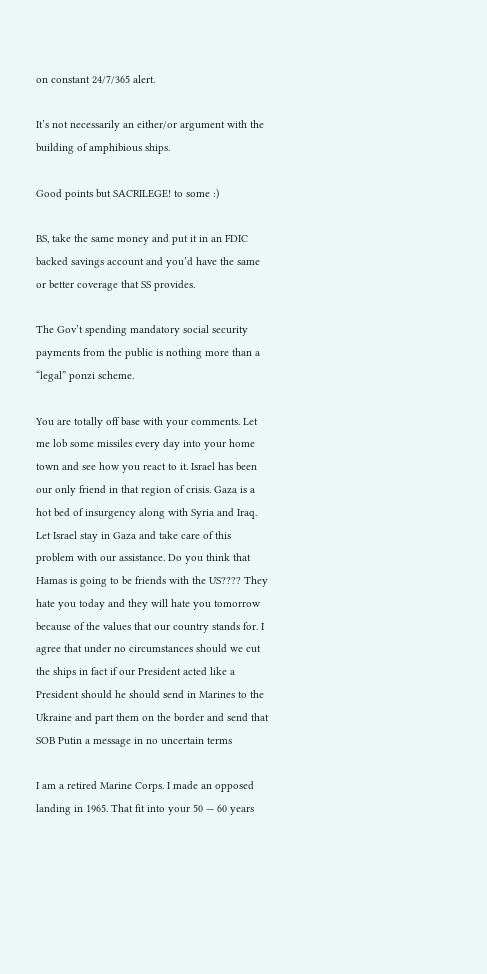on constant 24/7/365 alert.

It’s not necessarily an either/or argument with the building of amphibious ships.

Good points but SACRILEGE! to some :)

BS, take the same money and put it in an FDIC backed savings account and you’d have the same or better coverage that SS provides.

The Gov’t spending mandatory social security payments from the public is nothing more than a “legal” ponzi scheme.

You are totally off base with your comments. Let me lob some missiles every day into your home town and see how you react to it. Israel has been our only friend in that region of crisis. Gaza is a hot bed of insurgency along with Syria and Iraq. Let Israel stay in Gaza and take care of this problem with our assistance. Do you think that Hamas is going to be friends with the US???? They hate you today and they will hate you tomorrow because of the values that our country stands for. I agree that under no circumstances should we cut the ships in fact if our President acted like a President should he should send in Marines to the Ukraine and part them on the border and send that SOB Putin a message in no uncertain terms

I am a retired Marine Corps. I made an opposed landing in 1965. That fit into your 50 — 60 years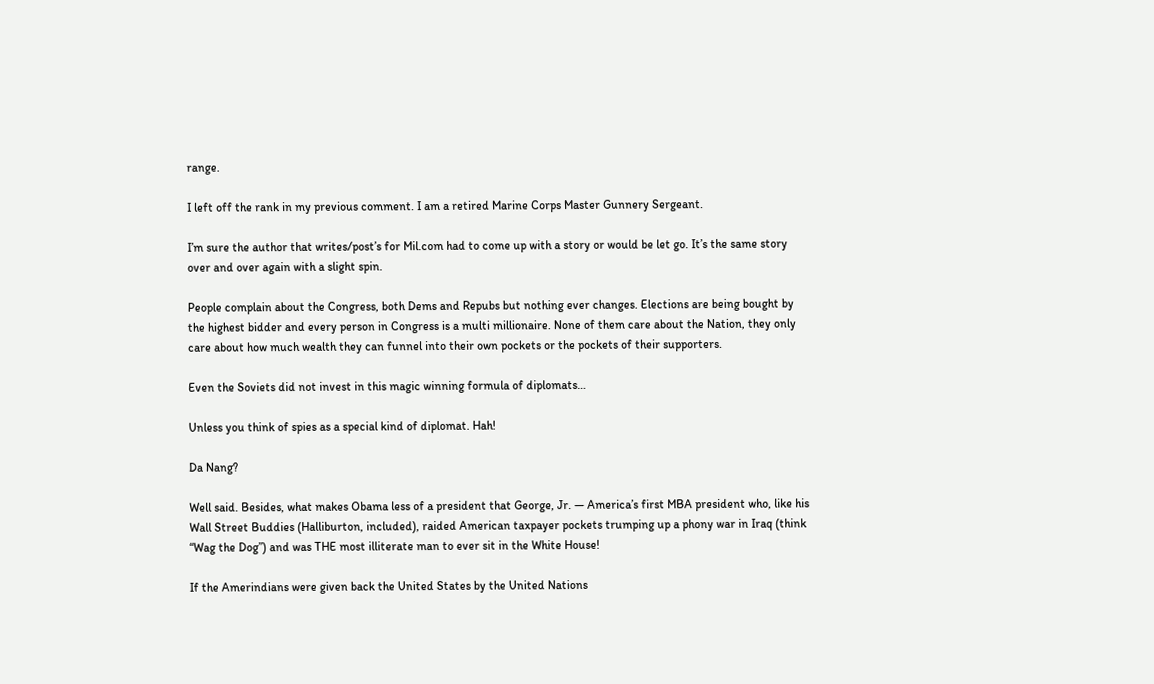range.

I left off the rank in my previous comment. I am a retired Marine Corps Master Gunnery Sergeant.

I’m sure the author that writes/post’s for Mil.com had to come up with a story or would be let go. It’s the same story over and over again with a slight spin.

People complain about the Congress, both Dems and Repubs but nothing ever changes. Elections are being bought by the highest bidder and every person in Congress is a multi millionaire. None of them care about the Nation, they only care about how much wealth they can funnel into their own pockets or the pockets of their supporters.

Even the Soviets did not invest in this magic winning formula of diplomats…

Unless you think of spies as a special kind of diplomat. Hah!

Da Nang?

Well said. Besides, what makes Obama less of a president that George, Jr. — America’s first MBA president who, like his Wall Street Buddies (Halliburton, included), raided American taxpayer pockets trumping up a phony war in Iraq (think “Wag the Dog”) and was THE most illiterate man to ever sit in the White House!

If the Amerindians were given back the United States by the United Nations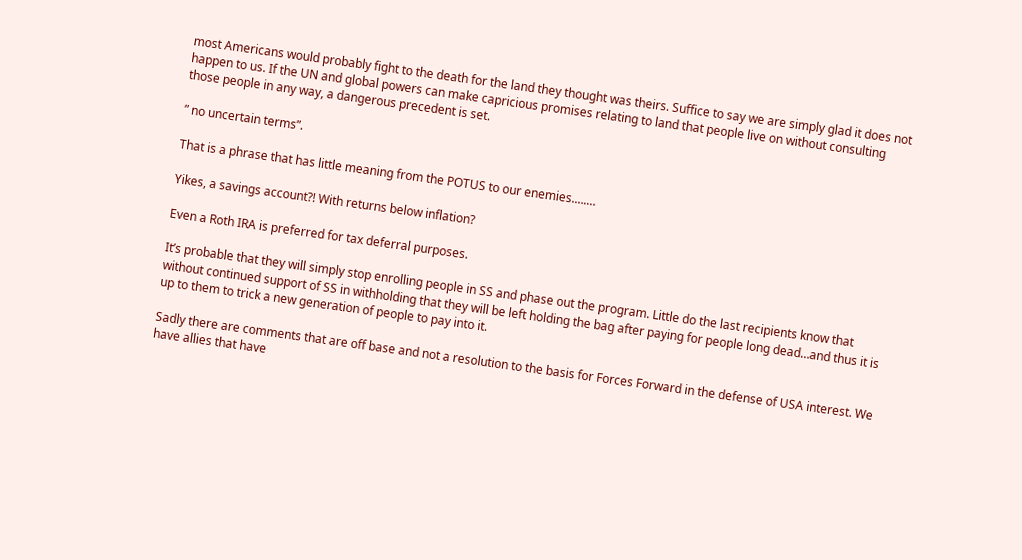most Americans would probably fight to the death for the land they thought was theirs. Suffice to say we are simply glad it does not happen to us. If the UN and global powers can make capricious promises relating to land that people live on without consulting those people in any way, a dangerous precedent is set.

” no uncertain terms”.

That is a phrase that has little meaning from the POTUS to our enemies.….…

Yikes, a savings account?! With returns below inflation?

Even a Roth IRA is preferred for tax deferral purposes.

It’s probable that they will simply stop enrolling people in SS and phase out the program. Little do the last recipients know that without continued support of SS in withholding that they will be left holding the bag after paying for people long dead…and thus it is up to them to trick a new generation of people to pay into it.

Sadly there are comments that are off base and not a resolution to the basis for Forces Forward in the defense of USA interest. We have allies that have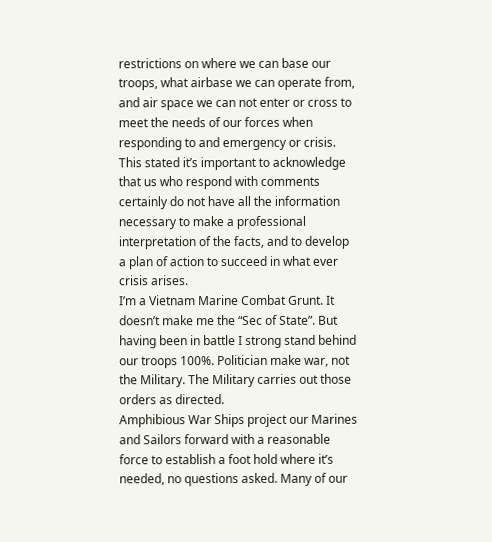restrictions on where we can base our troops, what airbase we can operate from, and air space we can not enter or cross to meet the needs of our forces when responding to and emergency or crisis. This stated it’s important to acknowledge that us who respond with comments certainly do not have all the information necessary to make a professional interpretation of the facts, and to develop a plan of action to succeed in what ever crisis arises.
I’m a Vietnam Marine Combat Grunt. It doesn’t make me the “Sec of State”. But having been in battle I strong stand behind our troops 100%. Politician make war, not the Military. The Military carries out those orders as directed.
Amphibious War Ships project our Marines and Sailors forward with a reasonable force to establish a foot hold where it’s needed, no questions asked. Many of our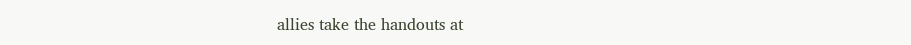allies take the handouts at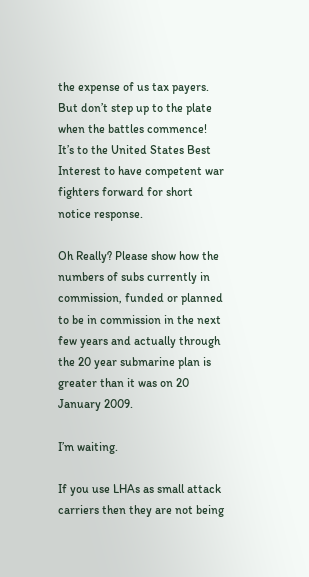the expense of us tax payers. But don’t step up to the plate when the battles commence!
It’s to the United States Best Interest to have competent war fighters forward for short notice response.

Oh Really? Please show how the numbers of subs currently in commission, funded or planned to be in commission in the next few years and actually through the 20 year submarine plan is greater than it was on 20 January 2009.

I’m waiting.

If you use LHAs as small attack carriers then they are not being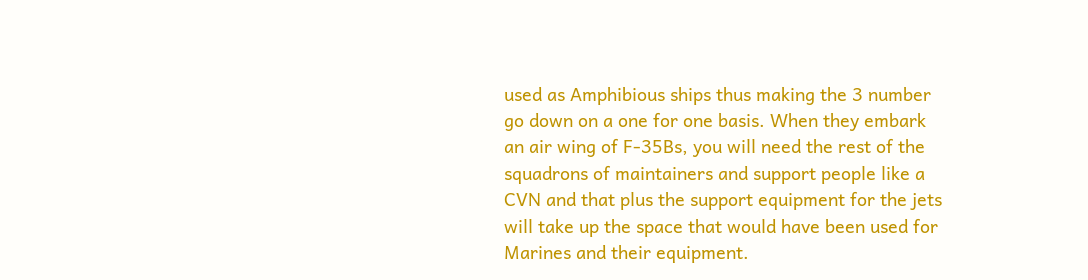used as Amphibious ships thus making the 3 number go down on a one for one basis. When they embark an air wing of F-35Bs, you will need the rest of the squadrons of maintainers and support people like a CVN and that plus the support equipment for the jets will take up the space that would have been used for Marines and their equipment.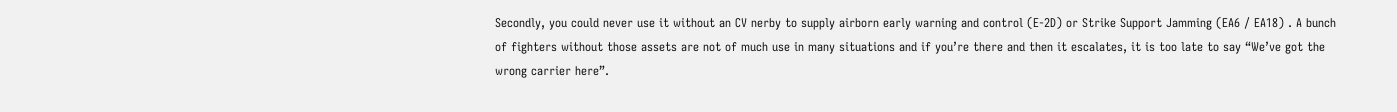Secondly, you could never use it without an CV nerby to supply airborn early warning and control (E-2D) or Strike Support Jamming (EA6 / EA18) . A bunch of fighters without those assets are not of much use in many situations and if you’re there and then it escalates, it is too late to say “We’ve got the wrong carrier here”.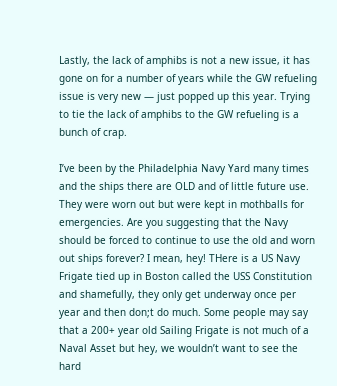Lastly, the lack of amphibs is not a new issue, it has gone on for a number of years while the GW refueling issue is very new — just popped up this year. Trying to tie the lack of amphibs to the GW refueling is a bunch of crap.

I’ve been by the Philadelphia Navy Yard many times and the ships there are OLD and of little future use. They were worn out but were kept in mothballs for emergencies. Are you suggesting that the Navy should be forced to continue to use the old and worn out ships forever? I mean, hey! THere is a US Navy Frigate tied up in Boston called the USS Constitution and shamefully, they only get underway once per year and then don;t do much. Some people may say that a 200+ year old Sailing Frigate is not much of a Naval Asset but hey, we wouldn’t want to see the hard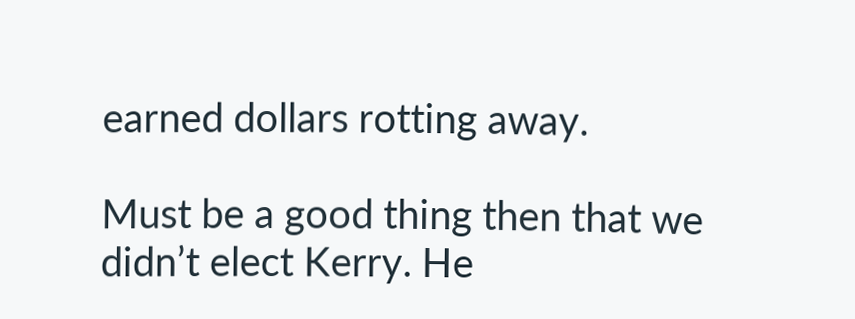earned dollars rotting away.

Must be a good thing then that we didn’t elect Kerry. He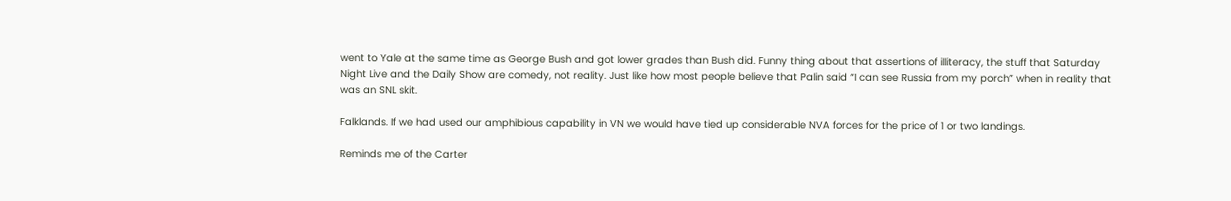went to Yale at the same time as George Bush and got lower grades than Bush did. Funny thing about that assertions of illiteracy, the stuff that Saturday Night Live and the Daily Show are comedy, not reality. Just like how most people believe that Palin said “I can see Russia from my porch” when in reality that was an SNL skit.

Falklands. If we had used our amphibious capability in VN we would have tied up considerable NVA forces for the price of 1 or two landings.

Reminds me of the Carter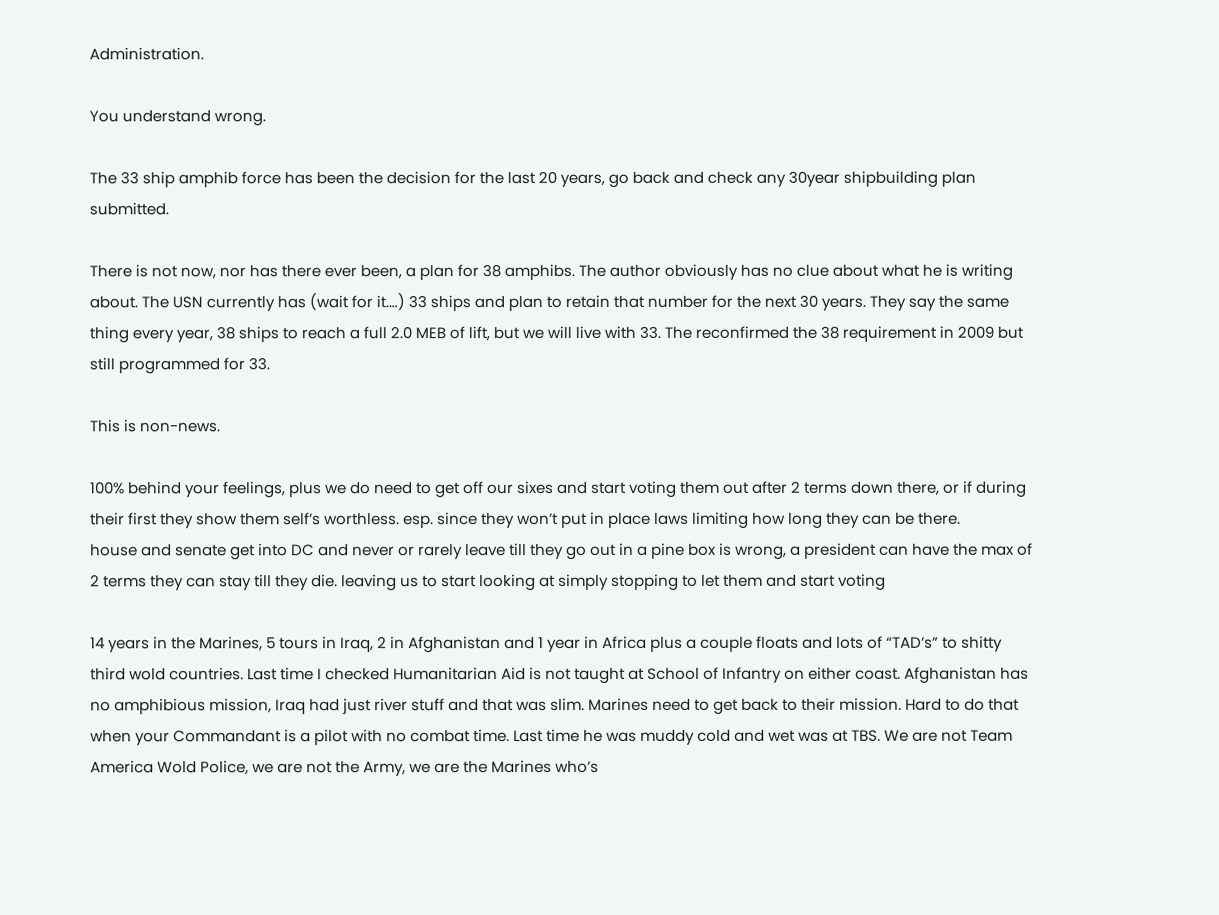Administration.

You understand wrong.

The 33 ship amphib force has been the decision for the last 20 years, go back and check any 30year shipbuilding plan submitted.

There is not now, nor has there ever been, a plan for 38 amphibs. The author obviously has no clue about what he is writing about. The USN currently has (wait for it.…) 33 ships and plan to retain that number for the next 30 years. They say the same thing every year, 38 ships to reach a full 2.0 MEB of lift, but we will live with 33. The reconfirmed the 38 requirement in 2009 but still programmed for 33.

This is non-news.

100% behind your feelings, plus we do need to get off our sixes and start voting them out after 2 terms down there, or if during their first they show them self’s worthless. esp. since they won’t put in place laws limiting how long they can be there.
house and senate get into DC and never or rarely leave till they go out in a pine box is wrong, a president can have the max of 2 terms they can stay till they die. leaving us to start looking at simply stopping to let them and start voting

14 years in the Marines, 5 tours in Iraq, 2 in Afghanistan and 1 year in Africa plus a couple floats and lots of “TAD’s” to shitty third wold countries. Last time I checked Humanitarian Aid is not taught at School of Infantry on either coast. Afghanistan has no amphibious mission, Iraq had just river stuff and that was slim. Marines need to get back to their mission. Hard to do that when your Commandant is a pilot with no combat time. Last time he was muddy cold and wet was at TBS. We are not Team America Wold Police, we are not the Army, we are the Marines who’s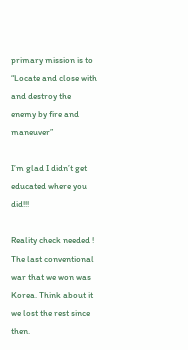primary mission is to “Locate and close with and destroy the enemy by fire and maneuver”

I’m glad I didn’t get educated where you did!!!

Reality check needed ! The last conventional war that we won was Korea. Think about it we lost the rest since then.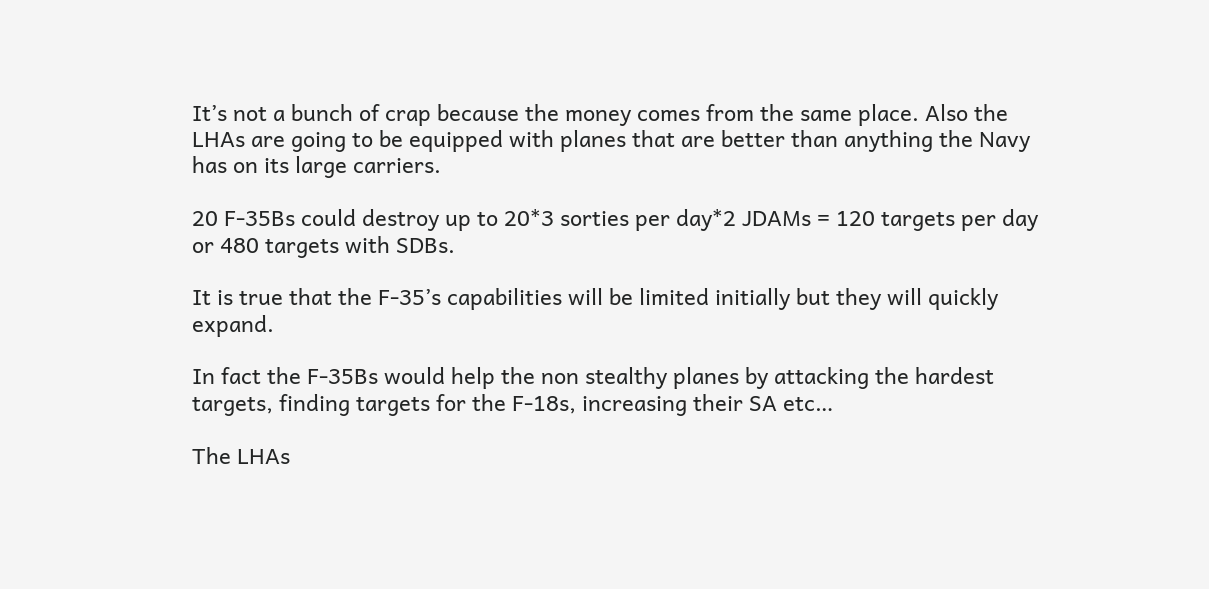It’s not a bunch of crap because the money comes from the same place. Also the LHAs are going to be equipped with planes that are better than anything the Navy has on its large carriers.

20 F-35Bs could destroy up to 20*3 sorties per day*2 JDAMs = 120 targets per day or 480 targets with SDBs.

It is true that the F-35’s capabilities will be limited initially but they will quickly expand.

In fact the F-35Bs would help the non stealthy planes by attacking the hardest targets, finding targets for the F-18s, increasing their SA etc…

The LHAs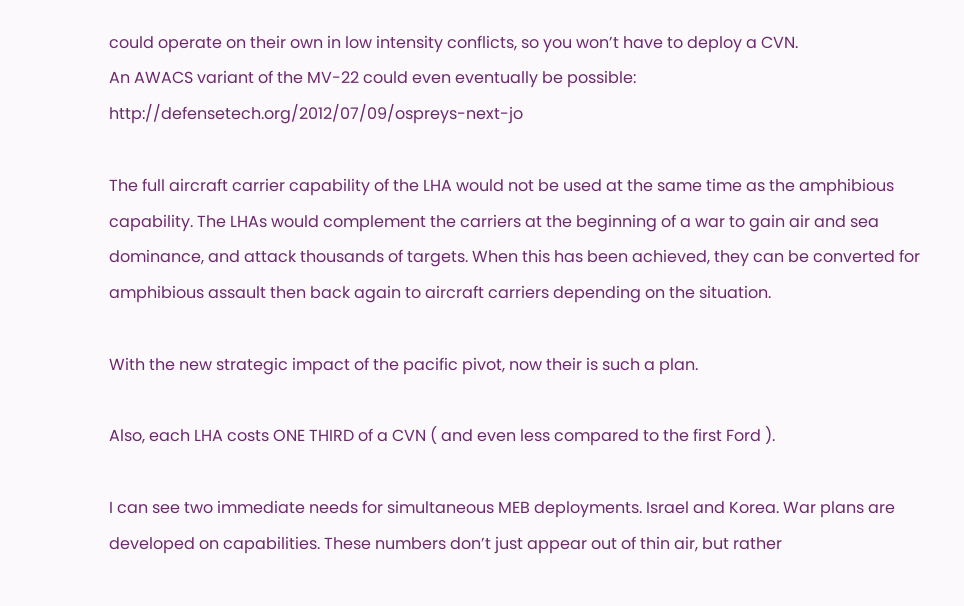could operate on their own in low intensity conflicts, so you won’t have to deploy a CVN.
An AWACS variant of the MV-22 could even eventually be possible: http://defensetech.org/2012/07/09/ospreys-next-jo

The full aircraft carrier capability of the LHA would not be used at the same time as the amphibious capability. The LHAs would complement the carriers at the beginning of a war to gain air and sea dominance, and attack thousands of targets. When this has been achieved, they can be converted for amphibious assault then back again to aircraft carriers depending on the situation.

With the new strategic impact of the pacific pivot, now their is such a plan.

Also, each LHA costs ONE THIRD of a CVN ( and even less compared to the first Ford ).

I can see two immediate needs for simultaneous MEB deployments. Israel and Korea. War plans are developed on capabilities. These numbers don’t just appear out of thin air, but rather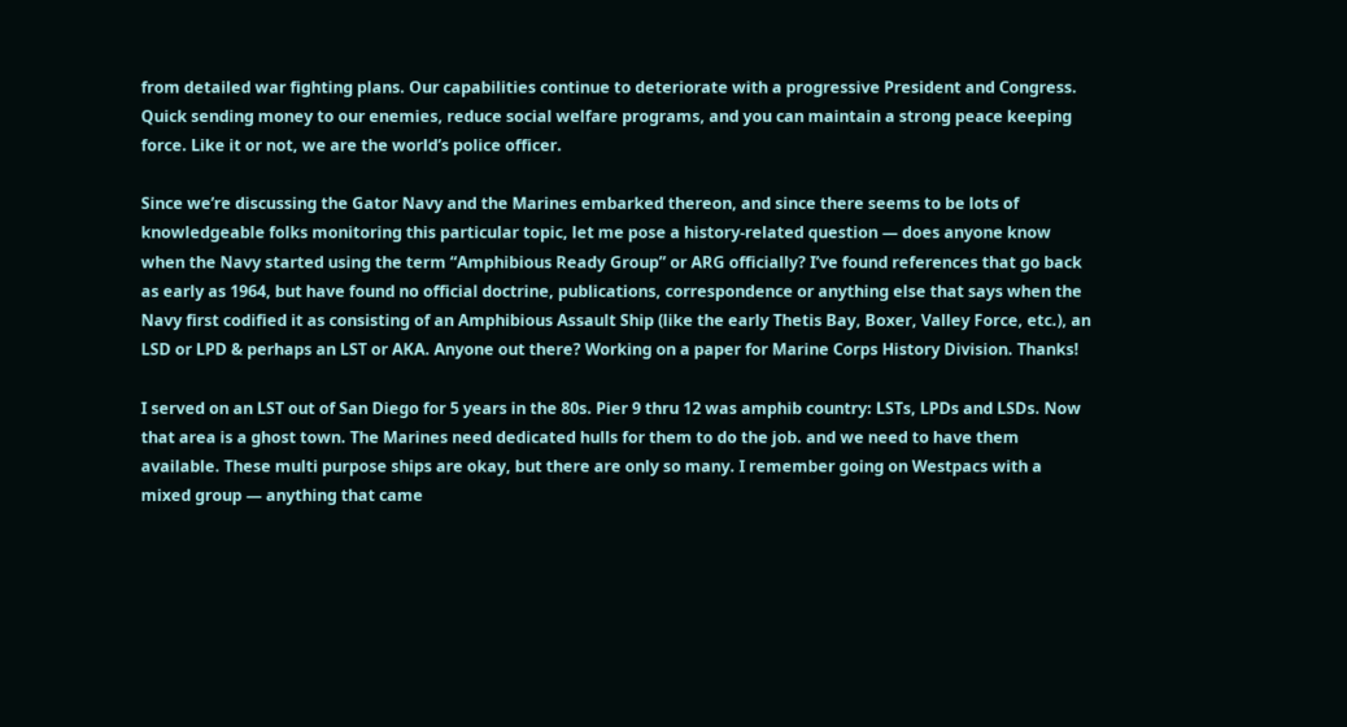from detailed war fighting plans. Our capabilities continue to deteriorate with a progressive President and Congress. Quick sending money to our enemies, reduce social welfare programs, and you can maintain a strong peace keeping force. Like it or not, we are the world’s police officer.

Since we’re discussing the Gator Navy and the Marines embarked thereon, and since there seems to be lots of knowledgeable folks monitoring this particular topic, let me pose a history-related question — does anyone know when the Navy started using the term “Amphibious Ready Group” or ARG officially? I’ve found references that go back as early as 1964, but have found no official doctrine, publications, correspondence or anything else that says when the Navy first codified it as consisting of an Amphibious Assault Ship (like the early Thetis Bay, Boxer, Valley Force, etc.), an LSD or LPD & perhaps an LST or AKA. Anyone out there? Working on a paper for Marine Corps History Division. Thanks!

I served on an LST out of San Diego for 5 years in the 80s. Pier 9 thru 12 was amphib country: LSTs, LPDs and LSDs. Now that area is a ghost town. The Marines need dedicated hulls for them to do the job. and we need to have them available. These multi purpose ships are okay, but there are only so many. I remember going on Westpacs with a mixed group — anything that came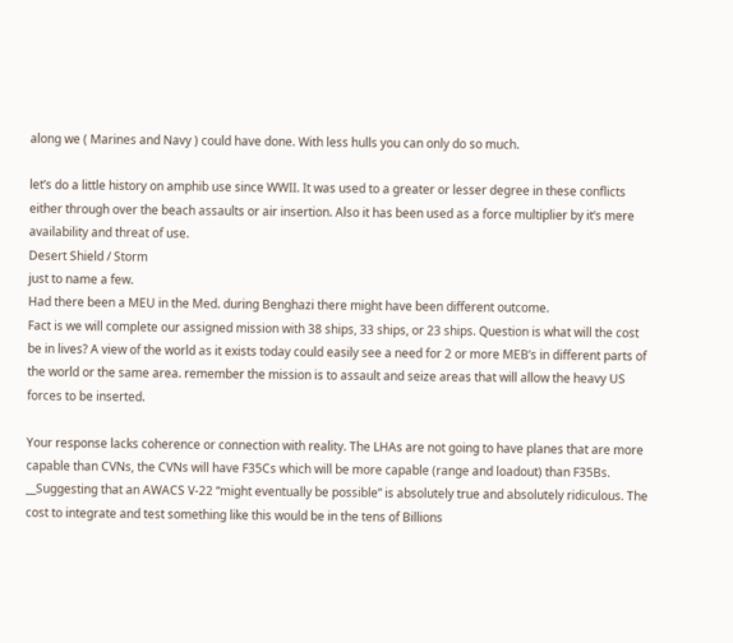along we ( Marines and Navy ) could have done. With less hulls you can only do so much.

let’s do a little history on amphib use since WWII. It was used to a greater or lesser degree in these conflicts either through over the beach assaults or air insertion. Also it has been used as a force multiplier by it’s mere availability and threat of use.
Desert Shield / Storm
just to name a few.
Had there been a MEU in the Med. during Benghazi there might have been different outcome.
Fact is we will complete our assigned mission with 38 ships, 33 ships, or 23 ships. Question is what will the cost be in lives? A view of the world as it exists today could easily see a need for 2 or more MEB’s in different parts of the world or the same area. remember the mission is to assault and seize areas that will allow the heavy US forces to be inserted.

Your response lacks coherence or connection with reality. The LHAs are not going to have planes that are more capable than CVNs, the CVNs will have F35Cs which will be more capable (range and loadout) than F35Bs. __Suggesting that an AWACS V-22 “might eventually be possible” is absolutely true and absolutely ridiculous. The cost to integrate and test something like this would be in the tens of Billions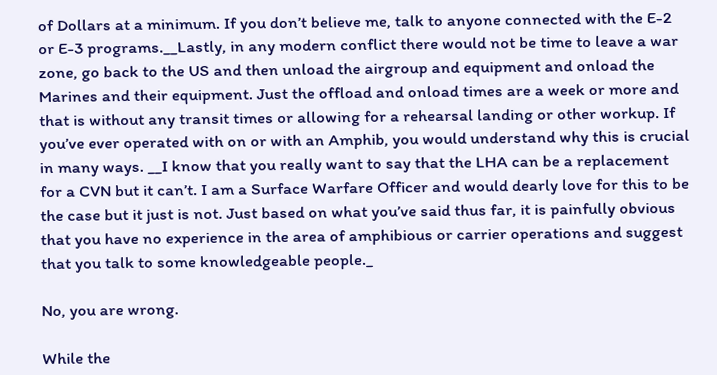of Dollars at a minimum. If you don’t believe me, talk to anyone connected with the E-2 or E-3 programs.__Lastly, in any modern conflict there would not be time to leave a war zone, go back to the US and then unload the airgroup and equipment and onload the Marines and their equipment. Just the offload and onload times are a week or more and that is without any transit times or allowing for a rehearsal landing or other workup. If you’ve ever operated with on or with an Amphib, you would understand why this is crucial in many ways. __I know that you really want to say that the LHA can be a replacement for a CVN but it can’t. I am a Surface Warfare Officer and would dearly love for this to be the case but it just is not. Just based on what you’ve said thus far, it is painfully obvious that you have no experience in the area of amphibious or carrier operations and suggest that you talk to some knowledgeable people._

No, you are wrong.

While the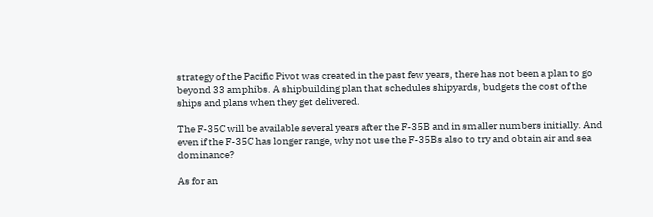strategy of the Pacific Pivot was created in the past few years, there has not been a plan to go beyond 33 amphibs. A shipbuilding plan that schedules shipyards, budgets the cost of the ships and plans when they get delivered.

The F-35C will be available several years after the F-35B and in smaller numbers initially. And even if the F-35C has longer range, why not use the F-35Bs also to try and obtain air and sea dominance?

As for an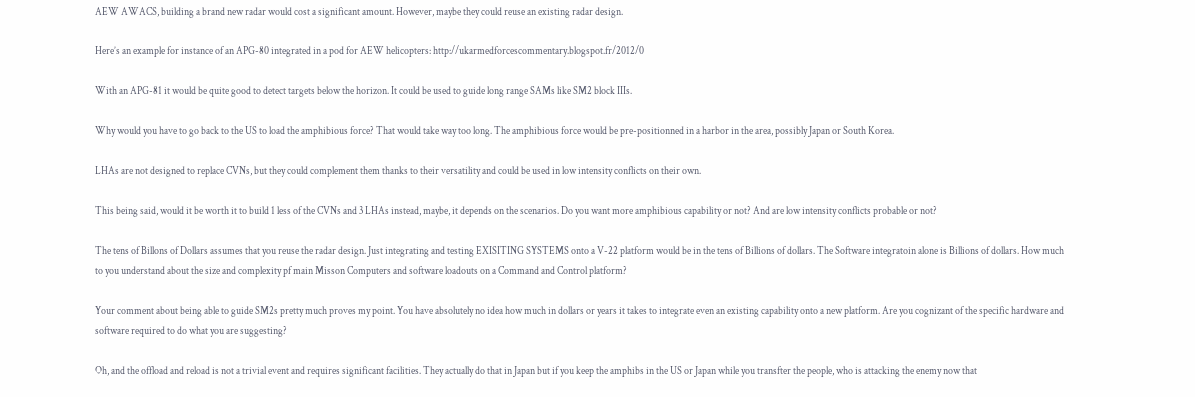AEW AWACS, building a brand new radar would cost a significant amount. However, maybe they could reuse an existing radar design.

Here’s an example for instance of an APG-80 integrated in a pod for AEW helicopters: http://ukarmedforcescommentary.blogspot.fr/2012/0

With an APG-81 it would be quite good to detect targets below the horizon. It could be used to guide long range SAMs like SM2 block IIIs.

Why would you have to go back to the US to load the amphibious force? That would take way too long. The amphibious force would be pre-positionned in a harbor in the area, possibly Japan or South Korea.

LHAs are not designed to replace CVNs, but they could complement them thanks to their versatility and could be used in low intensity conflicts on their own.

This being said, would it be worth it to build 1 less of the CVNs and 3 LHAs instead, maybe, it depends on the scenarios. Do you want more amphibious capability or not? And are low intensity conflicts probable or not?

The tens of Billons of Dollars assumes that you reuse the radar design. Just integrating and testing EXISITING SYSTEMS onto a V-22 platform would be in the tens of Billions of dollars. The Software integratoin alone is Billions of dollars. How much to you understand about the size and complexity pf main Misson Computers and software loadouts on a Command and Control platform?

Your comment about being able to guide SM2s pretty much proves my point. You have absolutely no idea how much in dollars or years it takes to integrate even an existing capability onto a new platform. Are you cognizant of the specific hardware and software required to do what you are suggesting?

Oh, and the offload and reload is not a trivial event and requires significant facilities. They actually do that in Japan but if you keep the amphibs in the US or Japan while you transfter the people, who is attacking the enemy now that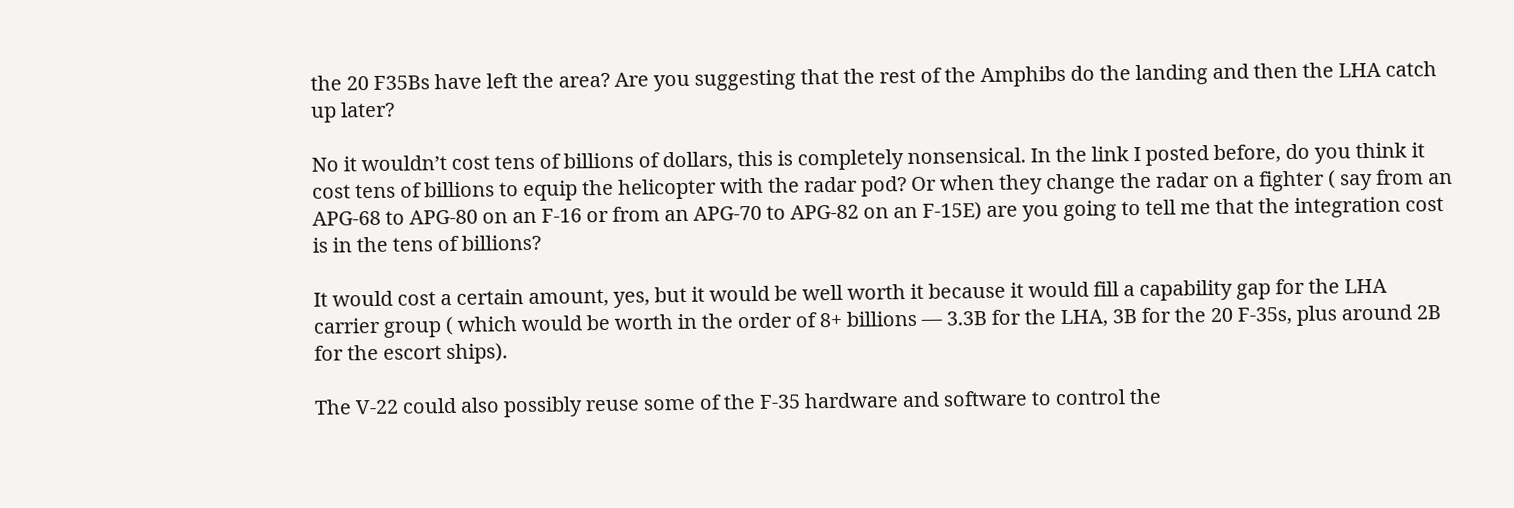the 20 F35Bs have left the area? Are you suggesting that the rest of the Amphibs do the landing and then the LHA catch up later?

No it wouldn’t cost tens of billions of dollars, this is completely nonsensical. In the link I posted before, do you think it cost tens of billions to equip the helicopter with the radar pod? Or when they change the radar on a fighter ( say from an APG-68 to APG-80 on an F-16 or from an APG-70 to APG-82 on an F-15E) are you going to tell me that the integration cost is in the tens of billions?

It would cost a certain amount, yes, but it would be well worth it because it would fill a capability gap for the LHA carrier group ( which would be worth in the order of 8+ billions — 3.3B for the LHA, 3B for the 20 F-35s, plus around 2B for the escort ships).

The V-22 could also possibly reuse some of the F-35 hardware and software to control the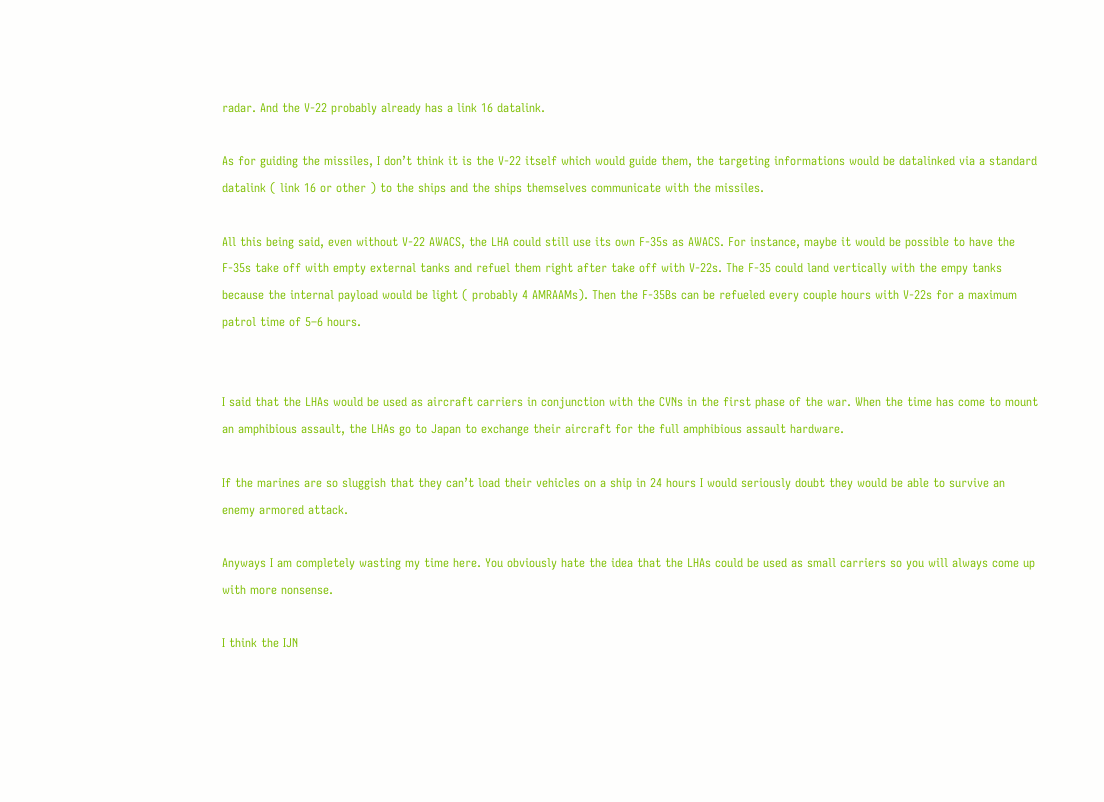radar. And the V-22 probably already has a link 16 datalink.

As for guiding the missiles, I don’t think it is the V-22 itself which would guide them, the targeting informations would be datalinked via a standard datalink ( link 16 or other ) to the ships and the ships themselves communicate with the missiles.

All this being said, even without V-22 AWACS, the LHA could still use its own F-35s as AWACS. For instance, maybe it would be possible to have the F-35s take off with empty external tanks and refuel them right after take off with V-22s. The F-35 could land vertically with the empy tanks because the internal payload would be light ( probably 4 AMRAAMs). Then the F-35Bs can be refueled every couple hours with V-22s for a maximum patrol time of 5–6 hours.


I said that the LHAs would be used as aircraft carriers in conjunction with the CVNs in the first phase of the war. When the time has come to mount an amphibious assault, the LHAs go to Japan to exchange their aircraft for the full amphibious assault hardware.

If the marines are so sluggish that they can’t load their vehicles on a ship in 24 hours I would seriously doubt they would be able to survive an enemy armored attack.

Anyways I am completely wasting my time here. You obviously hate the idea that the LHAs could be used as small carriers so you will always come up with more nonsense.

I think the IJN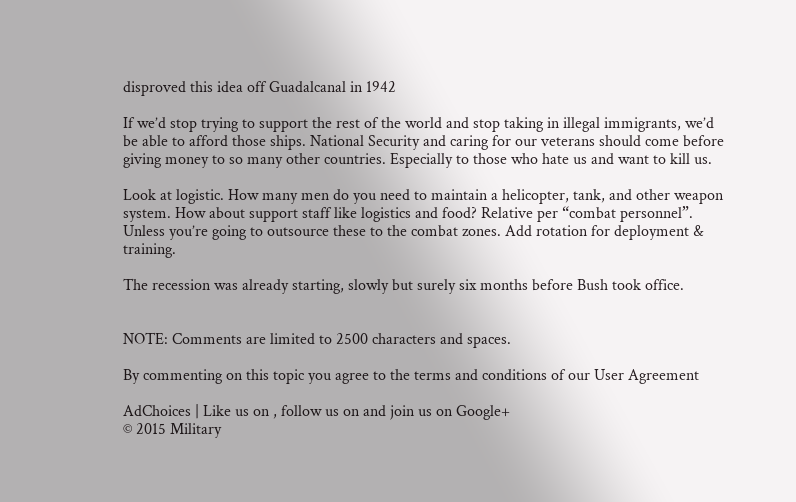disproved this idea off Guadalcanal in 1942

If we’d stop trying to support the rest of the world and stop taking in illegal immigrants, we’d be able to afford those ships. National Security and caring for our veterans should come before giving money to so many other countries. Especially to those who hate us and want to kill us.

Look at logistic. How many men do you need to maintain a helicopter, tank, and other weapon system. How about support staff like logistics and food? Relative per “combat personnel”. Unless you’re going to outsource these to the combat zones. Add rotation for deployment & training.

The recession was already starting, slowly but surely six months before Bush took office.


NOTE: Comments are limited to 2500 characters and spaces.

By commenting on this topic you agree to the terms and conditions of our User Agreement

AdChoices | Like us on , follow us on and join us on Google+
© 2015 Military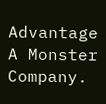Advantage
A Monster Company.